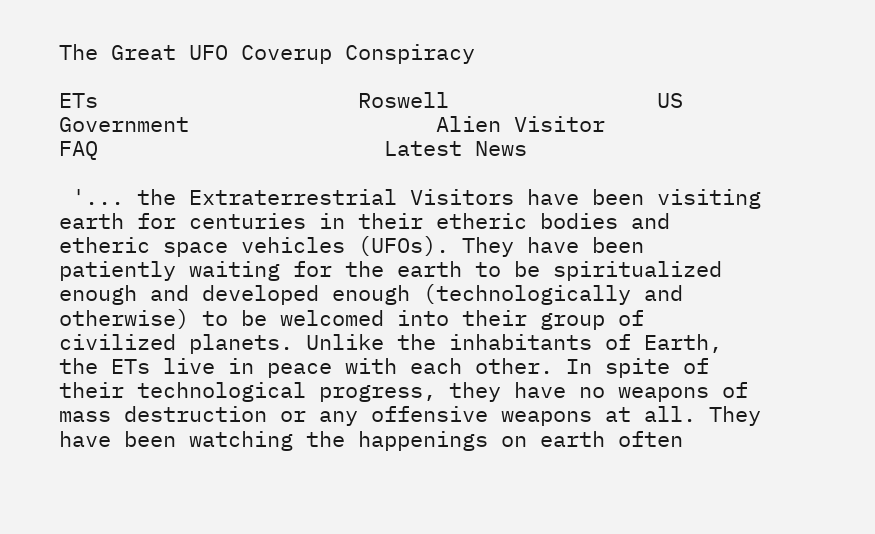The Great UFO Coverup Conspiracy

ETs                    Roswell                US Government                   Alien Visitor                FAQ                      Latest News

 '... the Extraterrestrial Visitors have been visiting earth for centuries in their etheric bodies and etheric space vehicles (UFOs). They have been patiently waiting for the earth to be spiritualized enough and developed enough (technologically and otherwise) to be welcomed into their group of civilized planets. Unlike the inhabitants of Earth, the ETs live in peace with each other. In spite of their technological progress, they have no weapons of mass destruction or any offensive weapons at all. They have been watching the happenings on earth often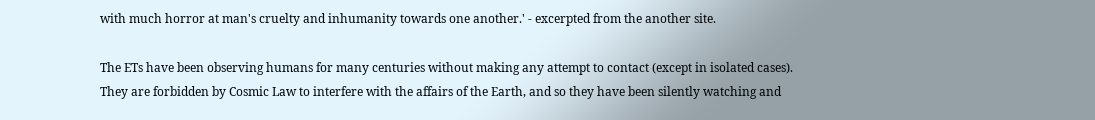with much horror at man's cruelty and inhumanity towards one another.' - excerpted from the another site.

The ETs have been observing humans for many centuries without making any attempt to contact (except in isolated cases). They are forbidden by Cosmic Law to interfere with the affairs of the Earth, and so they have been silently watching and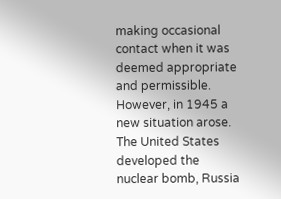making occasional contact when it was deemed appropriate and permissible. However, in 1945 a new situation arose. The United States developed the nuclear bomb, Russia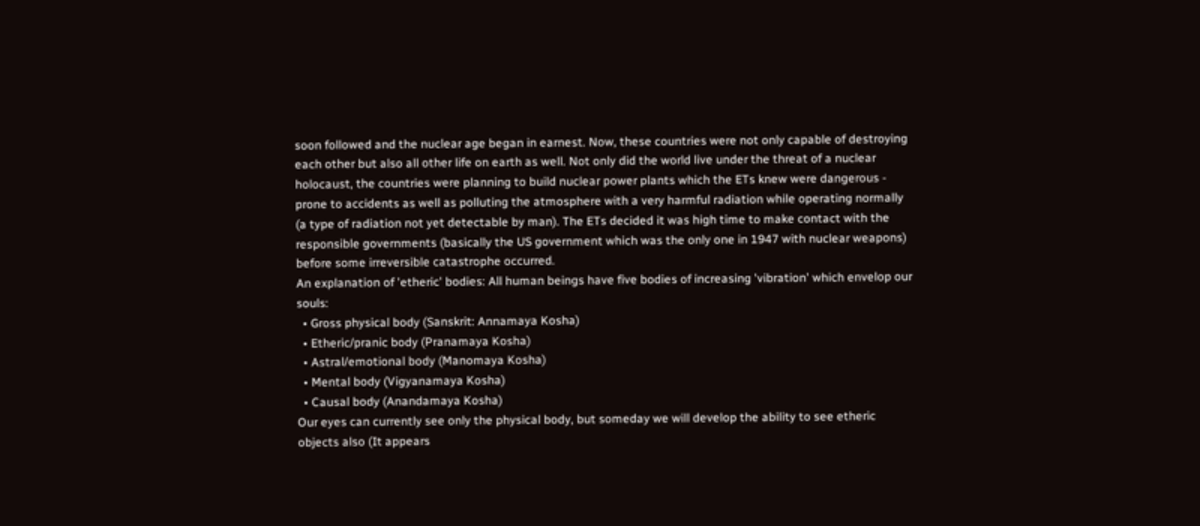soon followed and the nuclear age began in earnest. Now, these countries were not only capable of destroying each other but also all other life on earth as well. Not only did the world live under the threat of a nuclear holocaust, the countries were planning to build nuclear power plants which the ETs knew were dangerous - prone to accidents as well as polluting the atmosphere with a very harmful radiation while operating normally (a type of radiation not yet detectable by man). The ETs decided it was high time to make contact with the responsible governments (basically the US government which was the only one in 1947 with nuclear weapons) before some irreversible catastrophe occurred.
An explanation of 'etheric' bodies: All human beings have five bodies of increasing 'vibration' which envelop our souls:
  • Gross physical body (Sanskrit: Annamaya Kosha)
  • Etheric/pranic body (Pranamaya Kosha)
  • Astral/emotional body (Manomaya Kosha)
  • Mental body (Vigyanamaya Kosha)
  • Causal body (Anandamaya Kosha)
Our eyes can currently see only the physical body, but someday we will develop the ability to see etheric objects also (It appears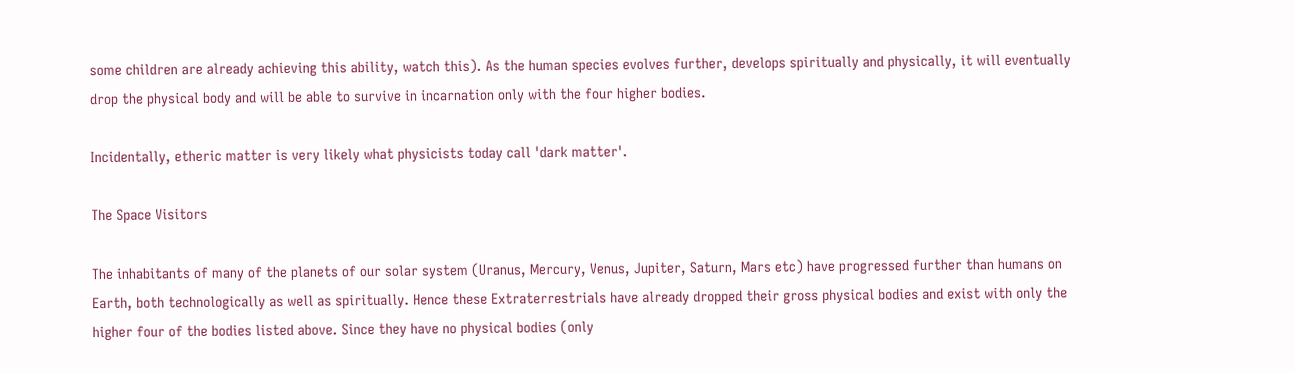some children are already achieving this ability, watch this). As the human species evolves further, develops spiritually and physically, it will eventually drop the physical body and will be able to survive in incarnation only with the four higher bodies.

Incidentally, etheric matter is very likely what physicists today call 'dark matter'.

The Space Visitors

The inhabitants of many of the planets of our solar system (Uranus, Mercury, Venus, Jupiter, Saturn, Mars etc) have progressed further than humans on Earth, both technologically as well as spiritually. Hence these Extraterrestrials have already dropped their gross physical bodies and exist with only the higher four of the bodies listed above. Since they have no physical bodies (only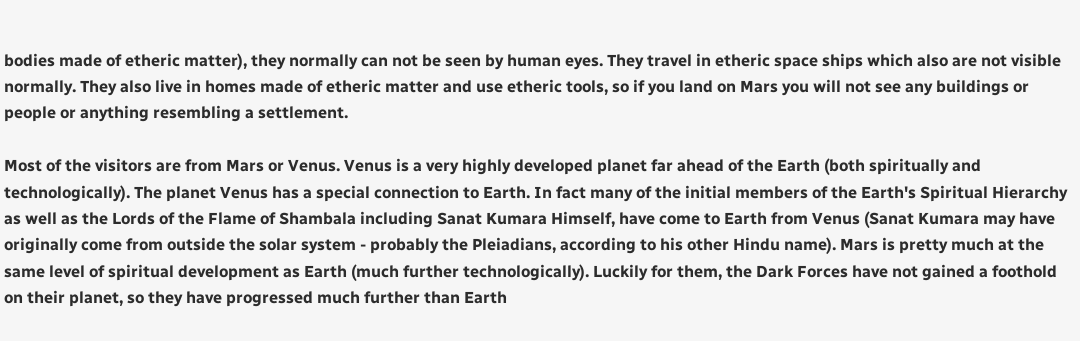bodies made of etheric matter), they normally can not be seen by human eyes. They travel in etheric space ships which also are not visible normally. They also live in homes made of etheric matter and use etheric tools, so if you land on Mars you will not see any buildings or people or anything resembling a settlement.

Most of the visitors are from Mars or Venus. Venus is a very highly developed planet far ahead of the Earth (both spiritually and technologically). The planet Venus has a special connection to Earth. In fact many of the initial members of the Earth's Spiritual Hierarchy as well as the Lords of the Flame of Shambala including Sanat Kumara Himself, have come to Earth from Venus (Sanat Kumara may have originally come from outside the solar system - probably the Pleiadians, according to his other Hindu name). Mars is pretty much at the same level of spiritual development as Earth (much further technologically). Luckily for them, the Dark Forces have not gained a foothold on their planet, so they have progressed much further than Earth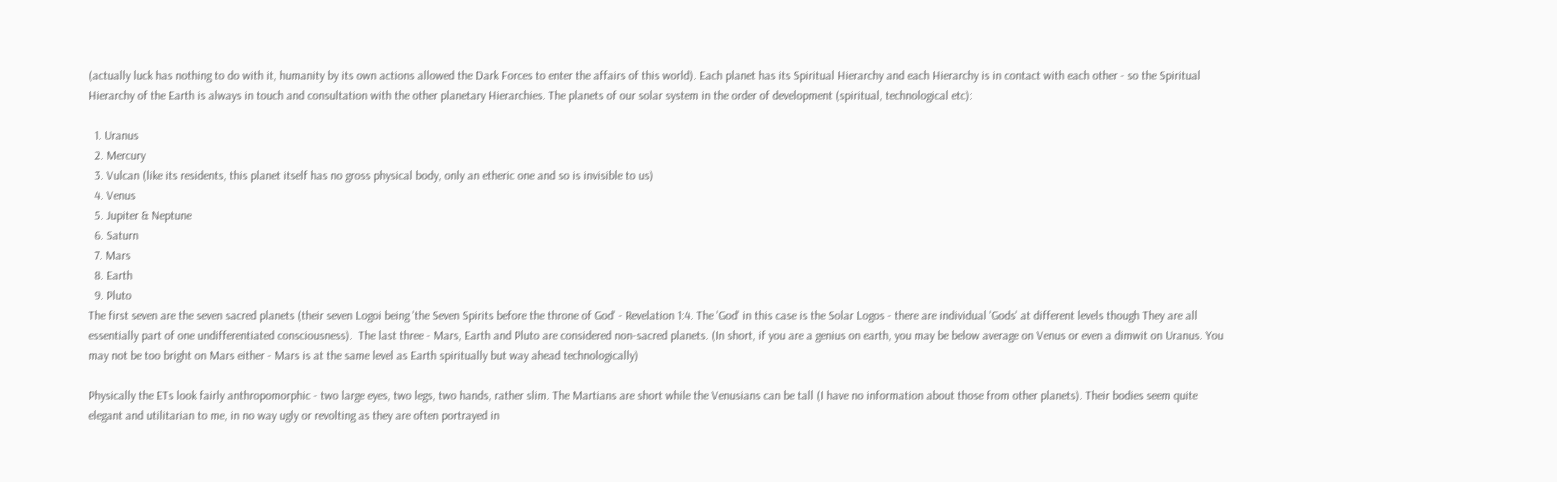(actually luck has nothing to do with it, humanity by its own actions allowed the Dark Forces to enter the affairs of this world). Each planet has its Spiritual Hierarchy and each Hierarchy is in contact with each other - so the Spiritual Hierarchy of the Earth is always in touch and consultation with the other planetary Hierarchies. The planets of our solar system in the order of development (spiritual, technological etc):

  1. Uranus
  2. Mercury
  3. Vulcan (like its residents, this planet itself has no gross physical body, only an etheric one and so is invisible to us)
  4. Venus
  5. Jupiter & Neptune
  6. Saturn
  7. Mars
  8. Earth
  9. Pluto
The first seven are the seven sacred planets (their seven Logoi being 'the Seven Spirits before the throne of God' - Revelation 1:4. The 'God' in this case is the Solar Logos - there are individual 'Gods' at different levels though They are all essentially part of one undifferentiated consciousness).  The last three - Mars, Earth and Pluto are considered non-sacred planets. (In short, if you are a genius on earth, you may be below average on Venus or even a dimwit on Uranus. You may not be too bright on Mars either - Mars is at the same level as Earth spiritually but way ahead technologically)

Physically the ETs look fairly anthropomorphic - two large eyes, two legs, two hands, rather slim. The Martians are short while the Venusians can be tall (I have no information about those from other planets). Their bodies seem quite elegant and utilitarian to me, in no way ugly or revolting as they are often portrayed in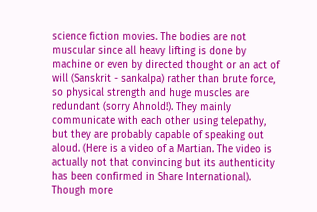science fiction movies. The bodies are not muscular since all heavy lifting is done by machine or even by directed thought or an act of will (Sanskrit - sankalpa) rather than brute force, so physical strength and huge muscles are redundant (sorry Ahnold!). They mainly communicate with each other using telepathy, but they are probably capable of speaking out aloud. (Here is a video of a Martian. The video is actually not that convincing but its authenticity has been confirmed in Share International). Though more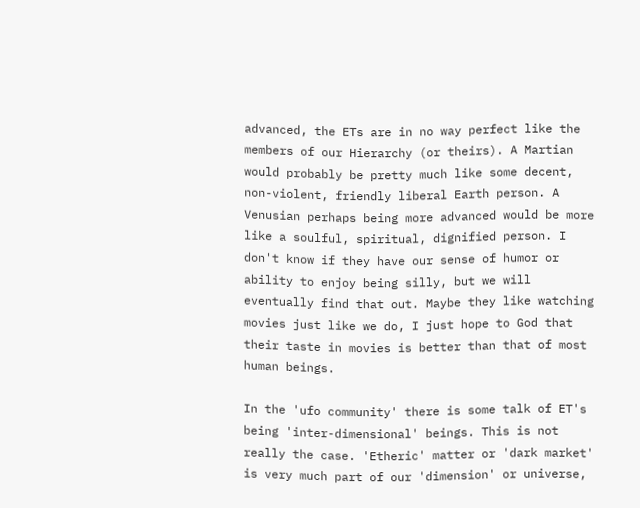advanced, the ETs are in no way perfect like the members of our Hierarchy (or theirs). A Martian would probably be pretty much like some decent, non-violent, friendly liberal Earth person. A Venusian perhaps being more advanced would be more like a soulful, spiritual, dignified person. I don't know if they have our sense of humor or ability to enjoy being silly, but we will eventually find that out. Maybe they like watching movies just like we do, I just hope to God that their taste in movies is better than that of most human beings.

In the 'ufo community' there is some talk of ET's being 'inter-dimensional' beings. This is not really the case. 'Etheric' matter or 'dark market' is very much part of our 'dimension' or universe,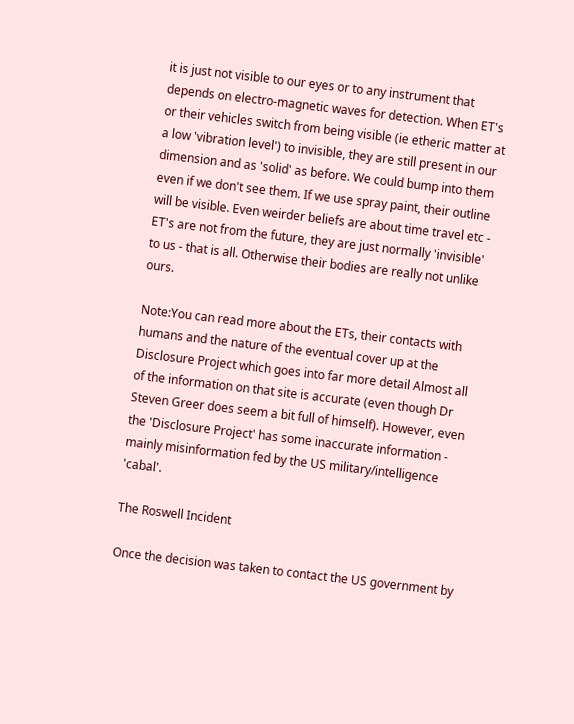it is just not visible to our eyes or to any instrument that depends on electro-magnetic waves for detection. When ET's or their vehicles switch from being visible (ie etheric matter at a low 'vibration level') to invisible, they are still present in our dimension and as 'solid' as before. We could bump into them even if we don't see them. If we use spray paint, their outline will be visible. Even weirder beliefs are about time travel etc - ET's are not from the future, they are just normally 'invisible' to us - that is all. Otherwise their bodies are really not unlike ours.

Note:You can read more about the ETs, their contacts with humans and the nature of the eventual cover up at the Disclosure Project which goes into far more detail Almost all of the information on that site is accurate (even though Dr Steven Greer does seem a bit full of himself). However, even the 'Disclosure Project' has some inaccurate information - mainly misinformation fed by the US military/intelligence 'cabal'.

The Roswell Incident

Once the decision was taken to contact the US government by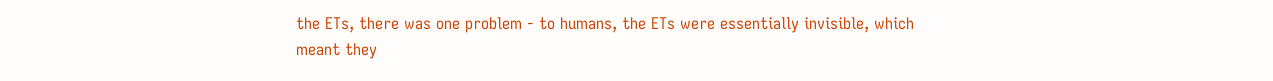the ETs, there was one problem - to humans, the ETs were essentially invisible, which meant they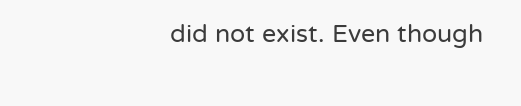did not exist. Even though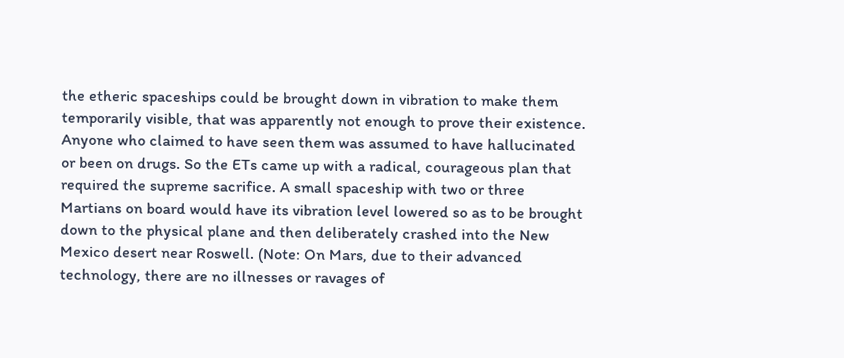the etheric spaceships could be brought down in vibration to make them temporarily visible, that was apparently not enough to prove their existence. Anyone who claimed to have seen them was assumed to have hallucinated or been on drugs. So the ETs came up with a radical, courageous plan that required the supreme sacrifice. A small spaceship with two or three Martians on board would have its vibration level lowered so as to be brought down to the physical plane and then deliberately crashed into the New Mexico desert near Roswell. (Note: On Mars, due to their advanced technology, there are no illnesses or ravages of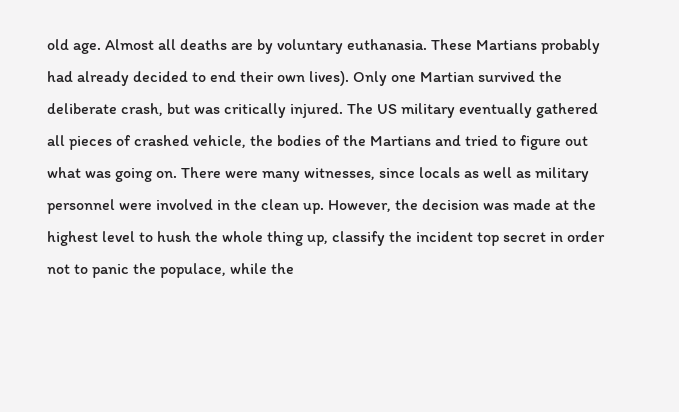old age. Almost all deaths are by voluntary euthanasia. These Martians probably had already decided to end their own lives). Only one Martian survived the deliberate crash, but was critically injured. The US military eventually gathered all pieces of crashed vehicle, the bodies of the Martians and tried to figure out what was going on. There were many witnesses, since locals as well as military personnel were involved in the clean up. However, the decision was made at the highest level to hush the whole thing up, classify the incident top secret in order not to panic the populace, while the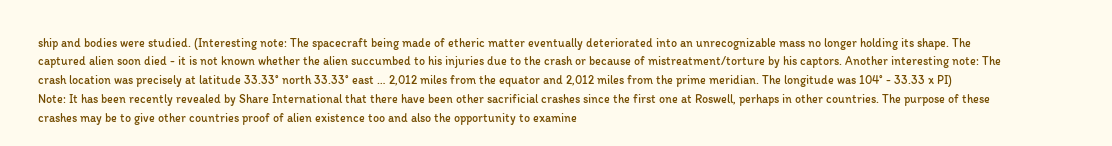ship and bodies were studied. (Interesting note: The spacecraft being made of etheric matter eventually deteriorated into an unrecognizable mass no longer holding its shape. The captured alien soon died - it is not known whether the alien succumbed to his injuries due to the crash or because of mistreatment/torture by his captors. Another interesting note: The crash location was precisely at latitude 33.33° north 33.33° east … 2,012 miles from the equator and 2,012 miles from the prime meridian. The longitude was 104° - 33.33 x PI)
Note: It has been recently revealed by Share International that there have been other sacrificial crashes since the first one at Roswell, perhaps in other countries. The purpose of these crashes may be to give other countries proof of alien existence too and also the opportunity to examine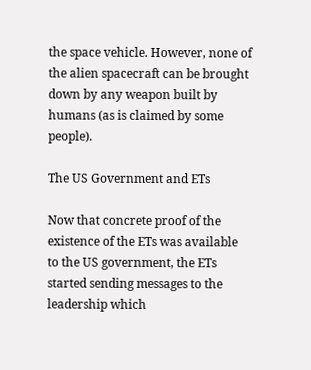the space vehicle. However, none of the alien spacecraft can be brought down by any weapon built by humans (as is claimed by some people).

The US Government and ETs

Now that concrete proof of the existence of the ETs was available to the US government, the ETs started sending messages to the leadership which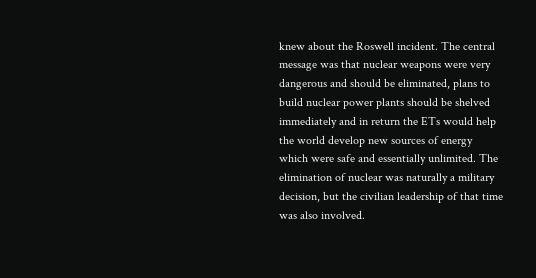knew about the Roswell incident. The central message was that nuclear weapons were very dangerous and should be eliminated, plans to build nuclear power plants should be shelved immediately and in return the ETs would help the world develop new sources of energy which were safe and essentially unlimited. The elimination of nuclear was naturally a military decision, but the civilian leadership of that time was also involved.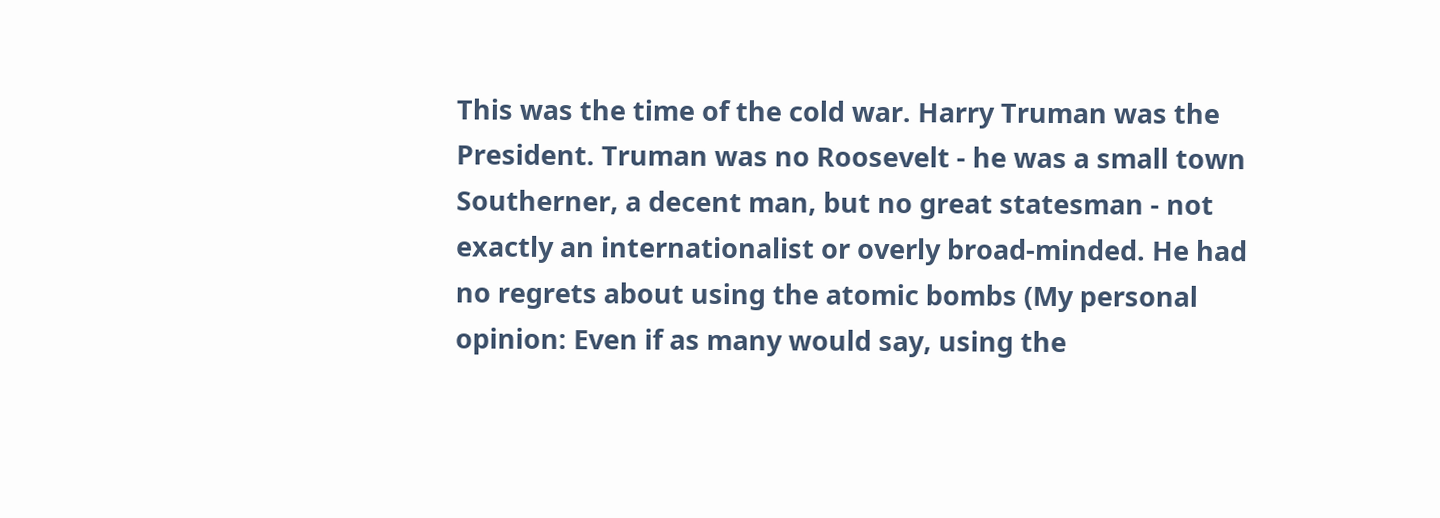This was the time of the cold war. Harry Truman was the President. Truman was no Roosevelt - he was a small town Southerner, a decent man, but no great statesman - not exactly an internationalist or overly broad-minded. He had no regrets about using the atomic bombs (My personal opinion: Even if as many would say, using the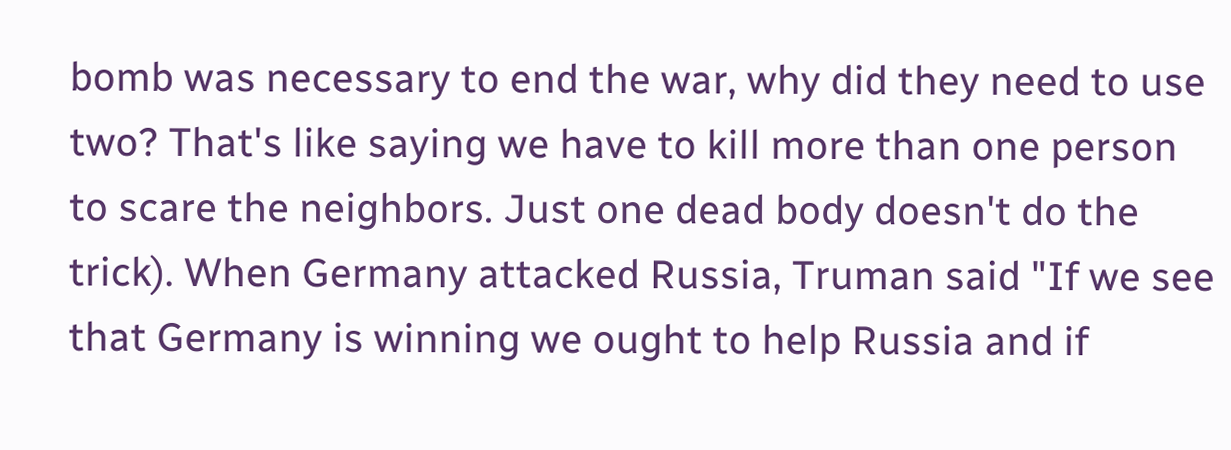bomb was necessary to end the war, why did they need to use two? That's like saying we have to kill more than one person to scare the neighbors. Just one dead body doesn't do the trick). When Germany attacked Russia, Truman said "If we see that Germany is winning we ought to help Russia and if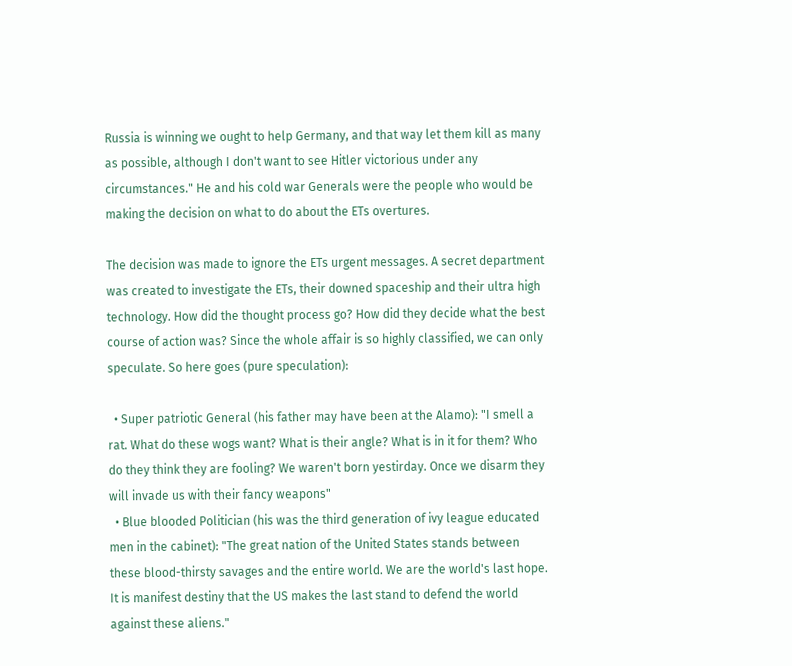Russia is winning we ought to help Germany, and that way let them kill as many as possible, although I don't want to see Hitler victorious under any circumstances." He and his cold war Generals were the people who would be making the decision on what to do about the ETs overtures.

The decision was made to ignore the ETs urgent messages. A secret department was created to investigate the ETs, their downed spaceship and their ultra high technology. How did the thought process go? How did they decide what the best course of action was? Since the whole affair is so highly classified, we can only speculate. So here goes (pure speculation):

  • Super patriotic General (his father may have been at the Alamo): "I smell a rat. What do these wogs want? What is their angle? What is in it for them? Who do they think they are fooling? We waren't born yestirday. Once we disarm they will invade us with their fancy weapons"
  • Blue blooded Politician (his was the third generation of ivy league educated men in the cabinet): "The great nation of the United States stands between these blood-thirsty savages and the entire world. We are the world's last hope. It is manifest destiny that the US makes the last stand to defend the world against these aliens."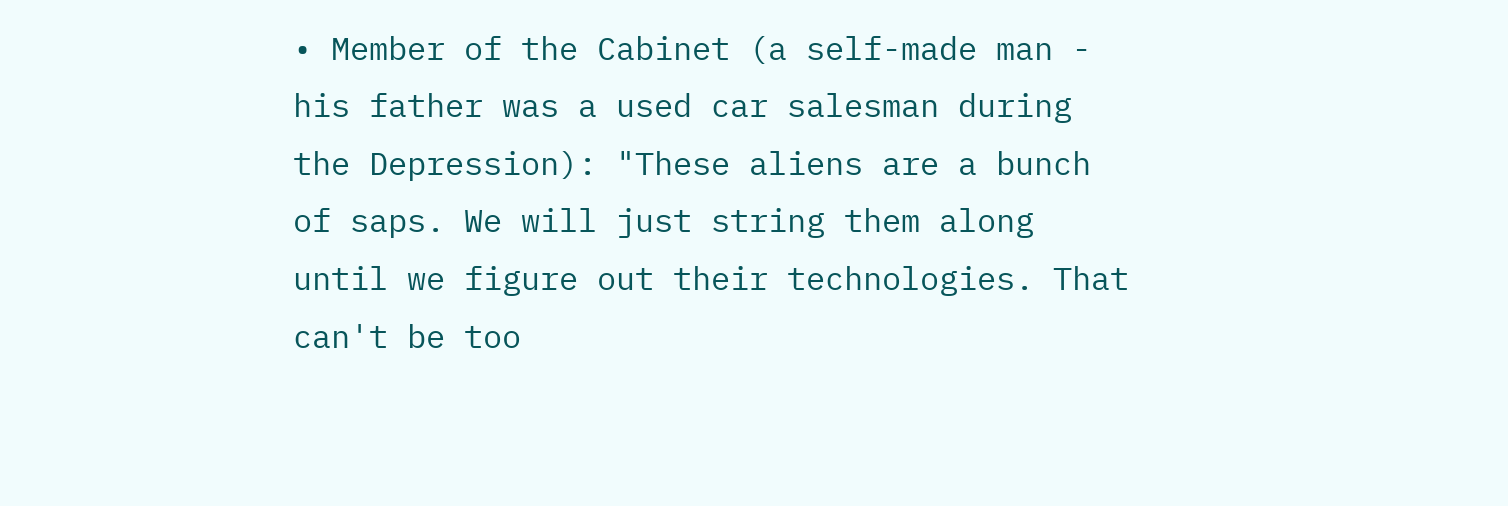• Member of the Cabinet (a self-made man - his father was a used car salesman during the Depression): "These aliens are a bunch of saps. We will just string them along until we figure out their technologies. That can't be too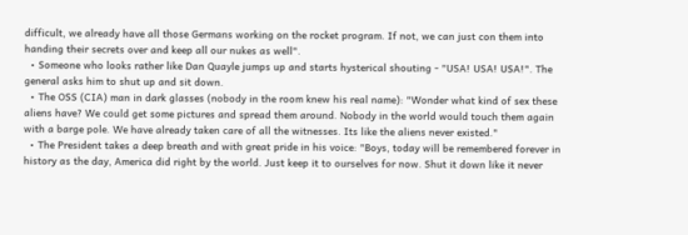difficult, we already have all those Germans working on the rocket program. If not, we can just con them into handing their secrets over and keep all our nukes as well".
  • Someone who looks rather like Dan Quayle jumps up and starts hysterical shouting - "USA! USA! USA!". The general asks him to shut up and sit down.
  • The OSS (CIA) man in dark glasses (nobody in the room knew his real name): "Wonder what kind of sex these aliens have? We could get some pictures and spread them around. Nobody in the world would touch them again with a barge pole. We have already taken care of all the witnesses. Its like the aliens never existed."
  • The President takes a deep breath and with great pride in his voice: "Boys, today will be remembered forever in history as the day, America did right by the world. Just keep it to ourselves for now. Shut it down like it never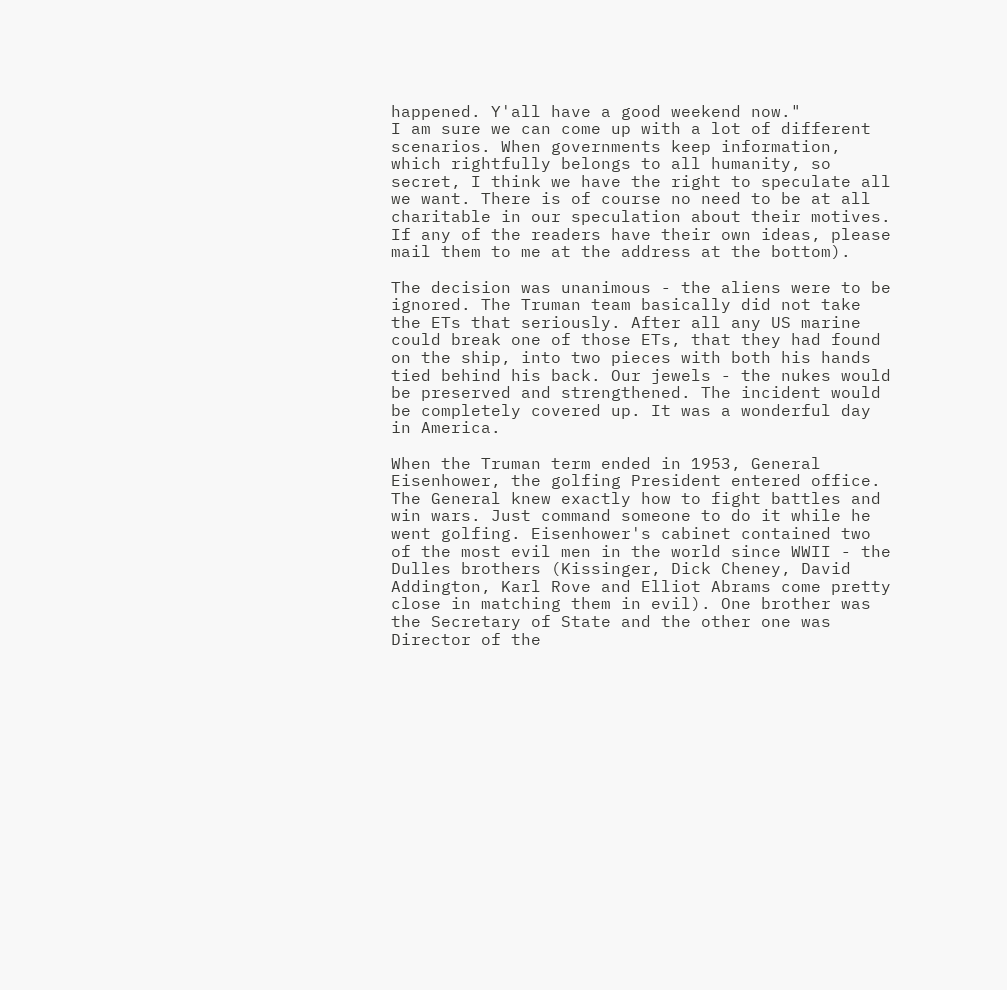happened. Y'all have a good weekend now."
I am sure we can come up with a lot of different scenarios. When governments keep information, which rightfully belongs to all humanity, so secret, I think we have the right to speculate all we want. There is of course no need to be at all charitable in our speculation about their motives. If any of the readers have their own ideas, please mail them to me at the address at the bottom).

The decision was unanimous - the aliens were to be ignored. The Truman team basically did not take the ETs that seriously. After all any US marine could break one of those ETs, that they had found on the ship, into two pieces with both his hands tied behind his back. Our jewels - the nukes would be preserved and strengthened. The incident would be completely covered up. It was a wonderful day in America.

When the Truman term ended in 1953, General Eisenhower, the golfing President entered office. The General knew exactly how to fight battles and win wars. Just command someone to do it while he went golfing. Eisenhower's cabinet contained two of the most evil men in the world since WWII - the Dulles brothers (Kissinger, Dick Cheney, David Addington, Karl Rove and Elliot Abrams come pretty close in matching them in evil). One brother was the Secretary of State and the other one was Director of the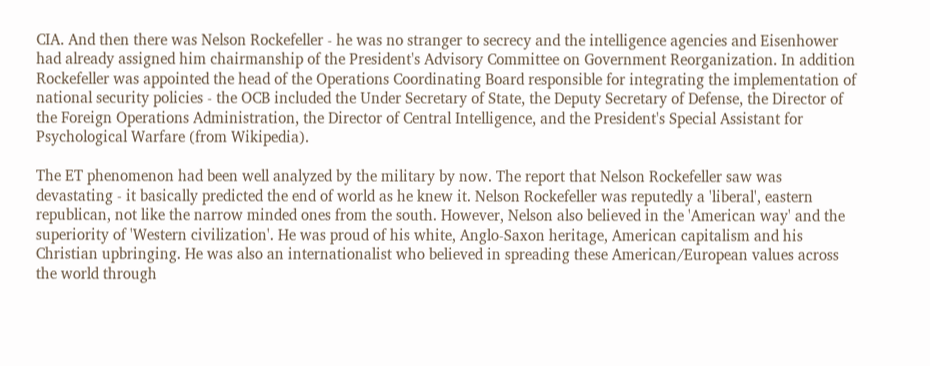CIA. And then there was Nelson Rockefeller - he was no stranger to secrecy and the intelligence agencies and Eisenhower had already assigned him chairmanship of the President's Advisory Committee on Government Reorganization. In addition Rockefeller was appointed the head of the Operations Coordinating Board responsible for integrating the implementation of national security policies - the OCB included the Under Secretary of State, the Deputy Secretary of Defense, the Director of the Foreign Operations Administration, the Director of Central Intelligence, and the President's Special Assistant for Psychological Warfare (from Wikipedia).

The ET phenomenon had been well analyzed by the military by now. The report that Nelson Rockefeller saw was devastating - it basically predicted the end of world as he knew it. Nelson Rockefeller was reputedly a 'liberal', eastern republican, not like the narrow minded ones from the south. However, Nelson also believed in the 'American way' and the superiority of 'Western civilization'. He was proud of his white, Anglo-Saxon heritage, American capitalism and his Christian upbringing. He was also an internationalist who believed in spreading these American/European values across the world through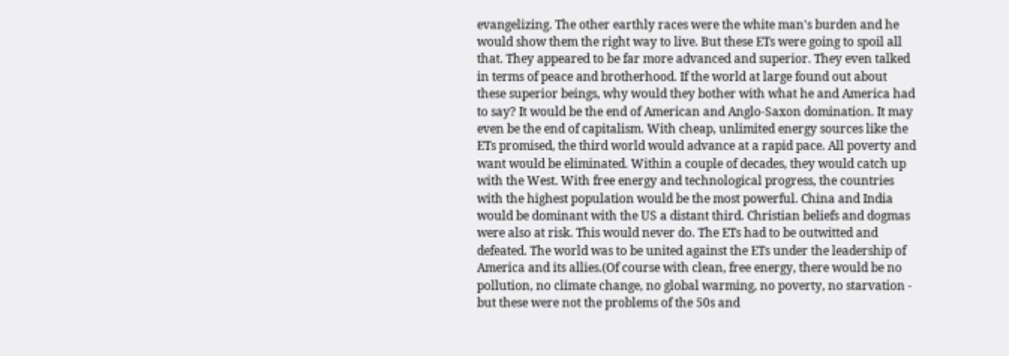evangelizing. The other earthly races were the white man's burden and he would show them the right way to live. But these ETs were going to spoil all that. They appeared to be far more advanced and superior. They even talked in terms of peace and brotherhood. If the world at large found out about these superior beings, why would they bother with what he and America had to say? It would be the end of American and Anglo-Saxon domination. It may even be the end of capitalism. With cheap, unlimited energy sources like the ETs promised, the third world would advance at a rapid pace. All poverty and want would be eliminated. Within a couple of decades, they would catch up with the West. With free energy and technological progress, the countries with the highest population would be the most powerful. China and India would be dominant with the US a distant third. Christian beliefs and dogmas were also at risk. This would never do. The ETs had to be outwitted and defeated. The world was to be united against the ETs under the leadership of America and its allies.(Of course with clean, free energy, there would be no pollution, no climate change, no global warming, no poverty, no starvation - but these were not the problems of the 50s and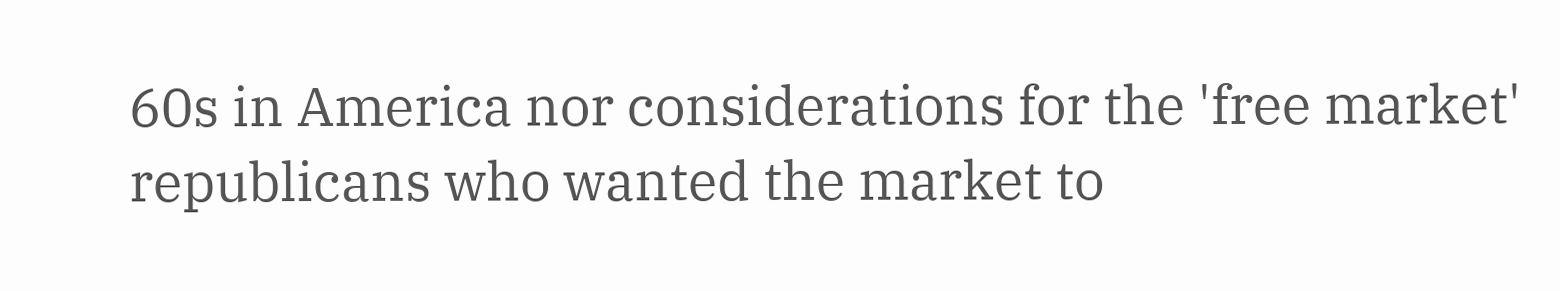60s in America nor considerations for the 'free market' republicans who wanted the market to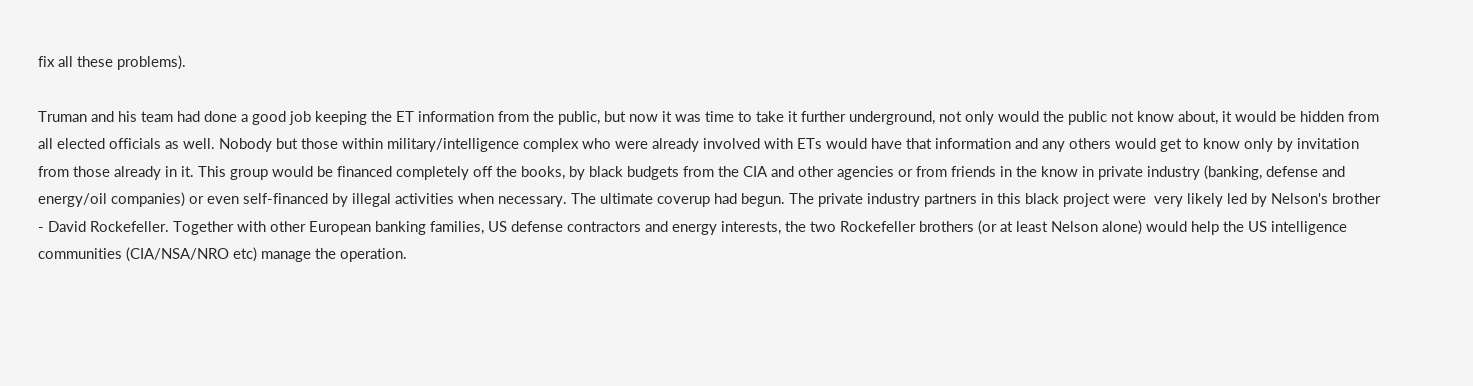fix all these problems).

Truman and his team had done a good job keeping the ET information from the public, but now it was time to take it further underground, not only would the public not know about, it would be hidden from all elected officials as well. Nobody but those within military/intelligence complex who were already involved with ETs would have that information and any others would get to know only by invitation from those already in it. This group would be financed completely off the books, by black budgets from the CIA and other agencies or from friends in the know in private industry (banking, defense and energy/oil companies) or even self-financed by illegal activities when necessary. The ultimate coverup had begun. The private industry partners in this black project were  very likely led by Nelson's brother - David Rockefeller. Together with other European banking families, US defense contractors and energy interests, the two Rockefeller brothers (or at least Nelson alone) would help the US intelligence communities (CIA/NSA/NRO etc) manage the operation.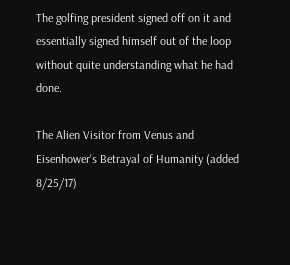The golfing president signed off on it and essentially signed himself out of the loop without quite understanding what he had done.

The Alien Visitor from Venus and Eisenhower's Betrayal of Humanity (added 8/25/17)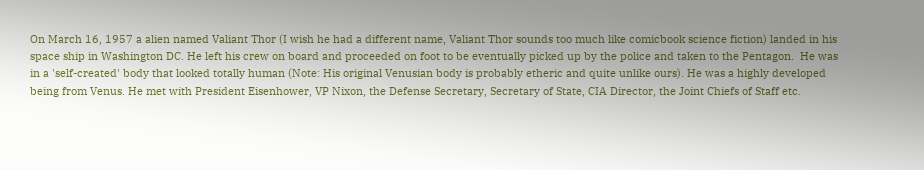On March 16, 1957 a alien named Valiant Thor (I wish he had a different name, Valiant Thor sounds too much like comicbook science fiction) landed in his space ship in Washington DC. He left his crew on board and proceeded on foot to be eventually picked up by the police and taken to the Pentagon.  He was in a 'self-created' body that looked totally human (Note: His original Venusian body is probably etheric and quite unlike ours). He was a highly developed being from Venus. He met with President Eisenhower, VP Nixon, the Defense Secretary, Secretary of State, CIA Director, the Joint Chiefs of Staff etc.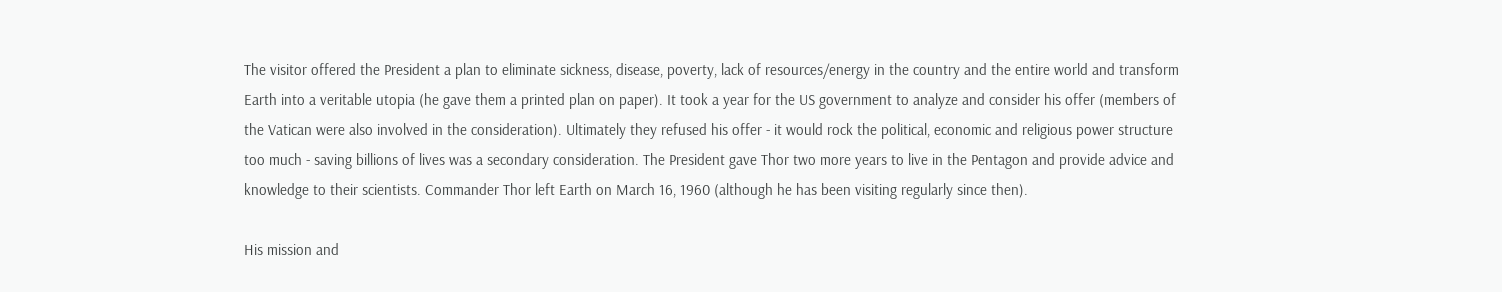The visitor offered the President a plan to eliminate sickness, disease, poverty, lack of resources/energy in the country and the entire world and transform Earth into a veritable utopia (he gave them a printed plan on paper). It took a year for the US government to analyze and consider his offer (members of the Vatican were also involved in the consideration). Ultimately they refused his offer - it would rock the political, economic and religious power structure too much - saving billions of lives was a secondary consideration. The President gave Thor two more years to live in the Pentagon and provide advice and knowledge to their scientists. Commander Thor left Earth on March 16, 1960 (although he has been visiting regularly since then).

His mission and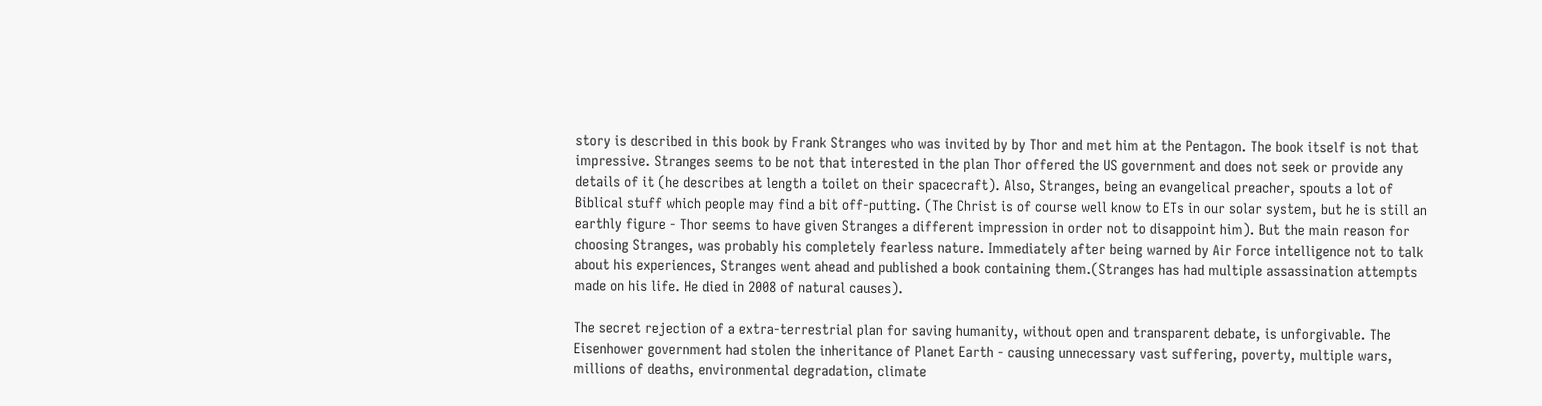story is described in this book by Frank Stranges who was invited by by Thor and met him at the Pentagon. The book itself is not that impressive. Stranges seems to be not that interested in the plan Thor offered the US government and does not seek or provide any details of it (he describes at length a toilet on their spacecraft). Also, Stranges, being an evangelical preacher, spouts a lot of Biblical stuff which people may find a bit off-putting. (The Christ is of course well know to ETs in our solar system, but he is still an earthly figure - Thor seems to have given Stranges a different impression in order not to disappoint him). But the main reason for choosing Stranges, was probably his completely fearless nature. Immediately after being warned by Air Force intelligence not to talk about his experiences, Stranges went ahead and published a book containing them.(Stranges has had multiple assassination attempts made on his life. He died in 2008 of natural causes).

The secret rejection of a extra-terrestrial plan for saving humanity, without open and transparent debate, is unforgivable. The Eisenhower government had stolen the inheritance of Planet Earth - causing unnecessary vast suffering, poverty, multiple wars, millions of deaths, environmental degradation, climate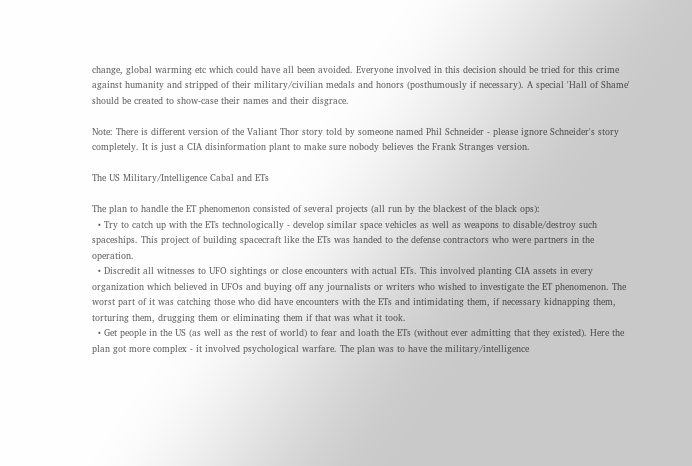change, global warming etc which could have all been avoided. Everyone involved in this decision should be tried for this crime against humanity and stripped of their military/civilian medals and honors (posthumously if necessary). A special 'Hall of Shame' should be created to show-case their names and their disgrace.

Note: There is different version of the Valiant Thor story told by someone named Phil Schneider - please ignore Schneider's story completely. It is just a CIA disinformation plant to make sure nobody believes the Frank Stranges version.

The US Military/Intelligence Cabal and ETs

The plan to handle the ET phenomenon consisted of several projects (all run by the blackest of the black ops):
  • Try to catch up with the ETs technologically - develop similar space vehicles as well as weapons to disable/destroy such spaceships. This project of building spacecraft like the ETs was handed to the defense contractors who were partners in the operation.
  • Discredit all witnesses to UFO sightings or close encounters with actual ETs. This involved planting CIA assets in every organization which believed in UFOs and buying off any journalists or writers who wished to investigate the ET phenomenon. The worst part of it was catching those who did have encounters with the ETs and intimidating them, if necessary kidnapping them, torturing them, drugging them or eliminating them if that was what it took.
  • Get people in the US (as well as the rest of world) to fear and loath the ETs (without ever admitting that they existed). Here the plan got more complex - it involved psychological warfare. The plan was to have the military/intelligence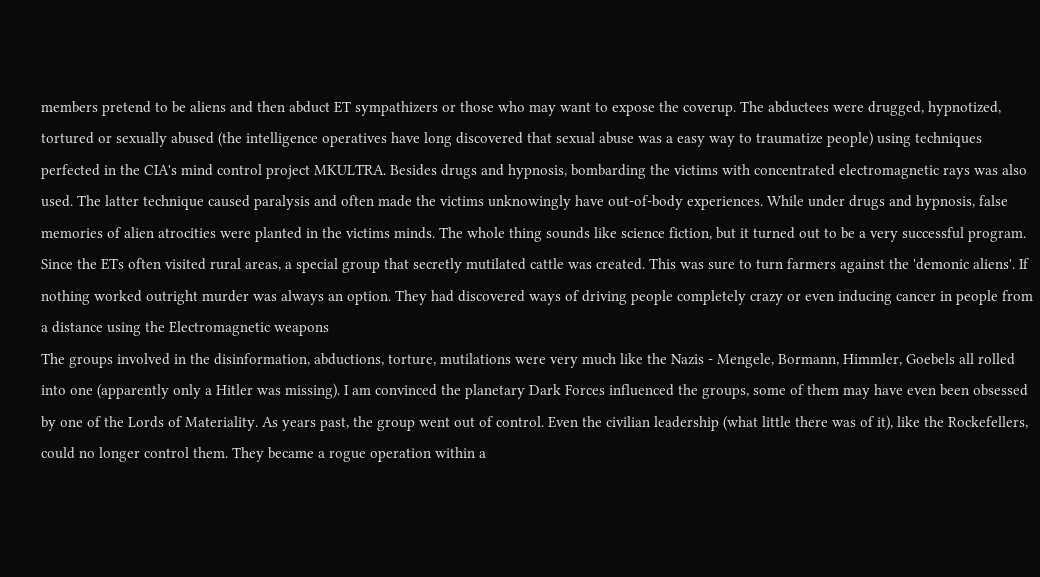members pretend to be aliens and then abduct ET sympathizers or those who may want to expose the coverup. The abductees were drugged, hypnotized, tortured or sexually abused (the intelligence operatives have long discovered that sexual abuse was a easy way to traumatize people) using techniques perfected in the CIA's mind control project MKULTRA. Besides drugs and hypnosis, bombarding the victims with concentrated electromagnetic rays was also used. The latter technique caused paralysis and often made the victims unknowingly have out-of-body experiences. While under drugs and hypnosis, false memories of alien atrocities were planted in the victims minds. The whole thing sounds like science fiction, but it turned out to be a very successful program. Since the ETs often visited rural areas, a special group that secretly mutilated cattle was created. This was sure to turn farmers against the 'demonic aliens'. If nothing worked outright murder was always an option. They had discovered ways of driving people completely crazy or even inducing cancer in people from a distance using the Electromagnetic weapons
The groups involved in the disinformation, abductions, torture, mutilations were very much like the Nazis - Mengele, Bormann, Himmler, Goebels all rolled into one (apparently only a Hitler was missing). I am convinced the planetary Dark Forces influenced the groups, some of them may have even been obsessed by one of the Lords of Materiality. As years past, the group went out of control. Even the civilian leadership (what little there was of it), like the Rockefellers, could no longer control them. They became a rogue operation within a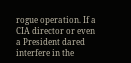rogue operation. If a CIA director or even a President dared interfere in the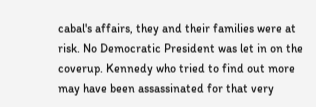cabal's affairs, they and their families were at risk. No Democratic President was let in on the coverup. Kennedy who tried to find out more may have been assassinated for that very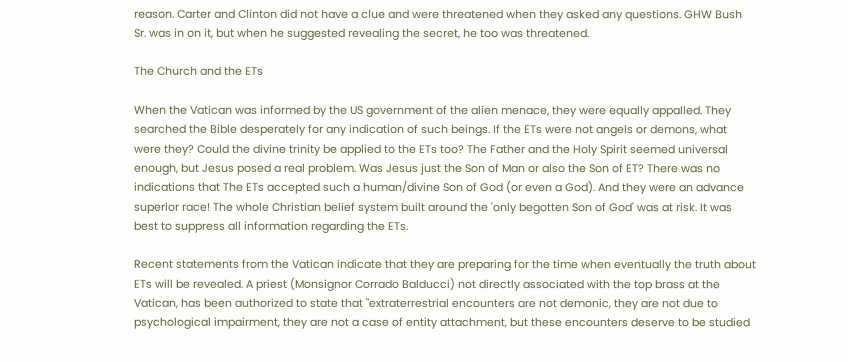reason. Carter and Clinton did not have a clue and were threatened when they asked any questions. GHW Bush Sr. was in on it, but when he suggested revealing the secret, he too was threatened.

The Church and the ETs

When the Vatican was informed by the US government of the alien menace, they were equally appalled. They searched the Bible desperately for any indication of such beings. If the ETs were not angels or demons, what were they? Could the divine trinity be applied to the ETs too? The Father and the Holy Spirit seemed universal enough, but Jesus posed a real problem. Was Jesus just the Son of Man or also the Son of ET? There was no indications that The ETs accepted such a human/divine Son of God (or even a God). And they were an advance superior race! The whole Christian belief system built around the 'only begotten Son of God' was at risk. It was best to suppress all information regarding the ETs.

Recent statements from the Vatican indicate that they are preparing for the time when eventually the truth about ETs will be revealed. A priest (Monsignor Corrado Balducci) not directly associated with the top brass at the Vatican, has been authorized to state that "extraterrestrial encounters are not demonic, they are not due to psychological impairment, they are not a case of entity attachment, but these encounters deserve to be studied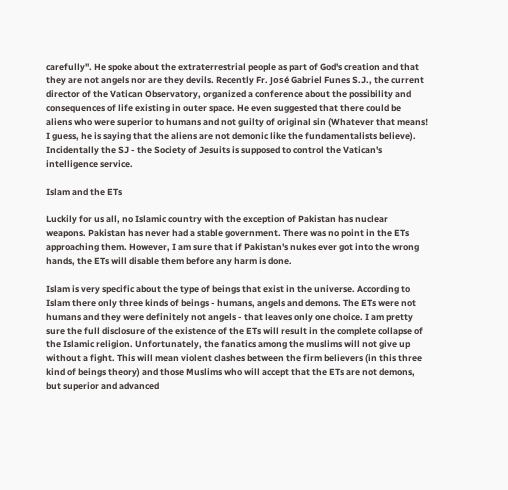carefully". He spoke about the extraterrestrial people as part of God's creation and that they are not angels nor are they devils. Recently Fr. José Gabriel Funes S.J., the current director of the Vatican Observatory, organized a conference about the possibility and consequences of life existing in outer space. He even suggested that there could be aliens who were superior to humans and not guilty of original sin (Whatever that means! I guess, he is saying that the aliens are not demonic like the fundamentalists believe). Incidentally the SJ - the Society of Jesuits is supposed to control the Vatican's intelligence service.

Islam and the ETs

Luckily for us all, no Islamic country with the exception of Pakistan has nuclear weapons. Pakistan has never had a stable government. There was no point in the ETs approaching them. However, I am sure that if Pakistan's nukes ever got into the wrong hands, the ETs will disable them before any harm is done.

Islam is very specific about the type of beings that exist in the universe. According to Islam there only three kinds of beings - humans, angels and demons. The ETs were not humans and they were definitely not angels - that leaves only one choice. I am pretty sure the full disclosure of the existence of the ETs will result in the complete collapse of the Islamic religion. Unfortunately, the fanatics among the muslims will not give up without a fight. This will mean violent clashes between the firm believers (in this three kind of beings theory) and those Muslims who will accept that the ETs are not demons, but superior and advanced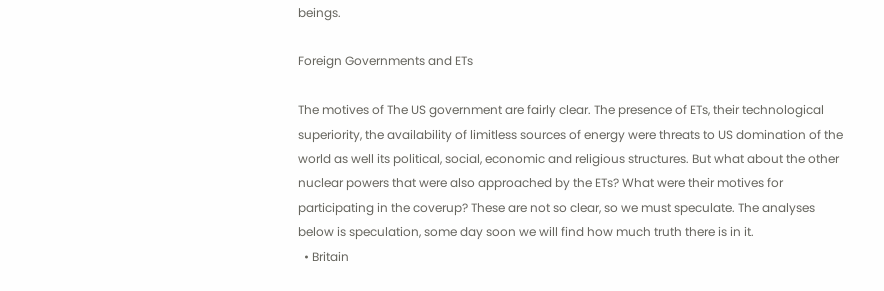beings.

Foreign Governments and ETs

The motives of The US government are fairly clear. The presence of ETs, their technological superiority, the availability of limitless sources of energy were threats to US domination of the world as well its political, social, economic and religious structures. But what about the other nuclear powers that were also approached by the ETs? What were their motives for participating in the coverup? These are not so clear, so we must speculate. The analyses below is speculation, some day soon we will find how much truth there is in it.
  • Britain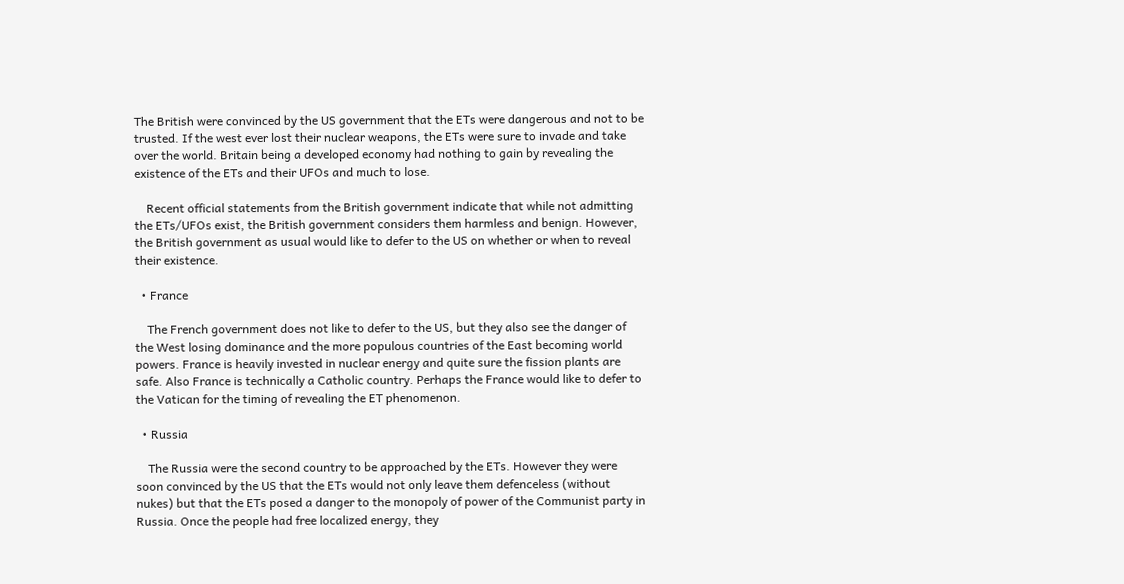The British were convinced by the US government that the ETs were dangerous and not to be trusted. If the west ever lost their nuclear weapons, the ETs were sure to invade and take over the world. Britain being a developed economy had nothing to gain by revealing the existence of the ETs and their UFOs and much to lose.

    Recent official statements from the British government indicate that while not admitting the ETs/UFOs exist, the British government considers them harmless and benign. However, the British government as usual would like to defer to the US on whether or when to reveal their existence.

  • France

    The French government does not like to defer to the US, but they also see the danger of the West losing dominance and the more populous countries of the East becoming world powers. France is heavily invested in nuclear energy and quite sure the fission plants are safe. Also France is technically a Catholic country. Perhaps the France would like to defer to the Vatican for the timing of revealing the ET phenomenon.

  • Russia

    The Russia were the second country to be approached by the ETs. However they were soon convinced by the US that the ETs would not only leave them defenceless (without nukes) but that the ETs posed a danger to the monopoly of power of the Communist party in Russia. Once the people had free localized energy, they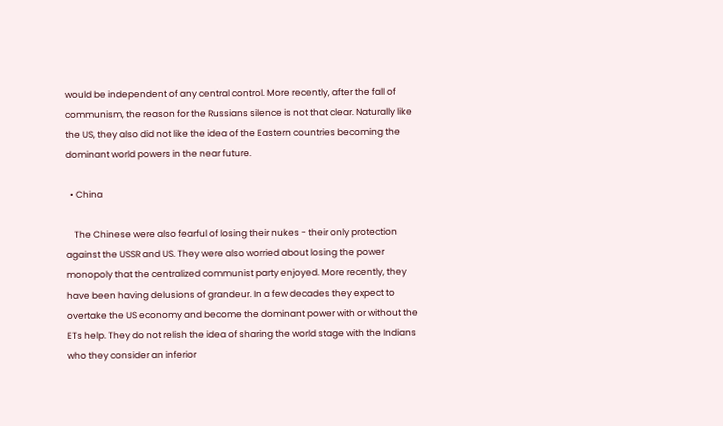would be independent of any central control. More recently, after the fall of communism, the reason for the Russians silence is not that clear. Naturally like the US, they also did not like the idea of the Eastern countries becoming the dominant world powers in the near future.

  • China

    The Chinese were also fearful of losing their nukes - their only protection against the USSR and US. They were also worried about losing the power monopoly that the centralized communist party enjoyed. More recently, they have been having delusions of grandeur. In a few decades they expect to overtake the US economy and become the dominant power with or without the ETs help. They do not relish the idea of sharing the world stage with the Indians who they consider an inferior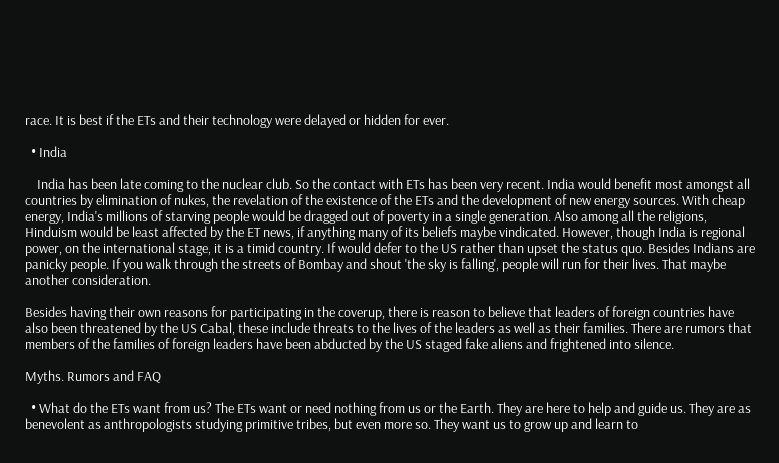race. It is best if the ETs and their technology were delayed or hidden for ever.

  • India

    India has been late coming to the nuclear club. So the contact with ETs has been very recent. India would benefit most amongst all countries by elimination of nukes, the revelation of the existence of the ETs and the development of new energy sources. With cheap energy, India's millions of starving people would be dragged out of poverty in a single generation. Also among all the religions, Hinduism would be least affected by the ET news, if anything many of its beliefs maybe vindicated. However, though India is regional power, on the international stage, it is a timid country. If would defer to the US rather than upset the status quo. Besides Indians are panicky people. If you walk through the streets of Bombay and shout 'the sky is falling', people will run for their lives. That maybe another consideration.

Besides having their own reasons for participating in the coverup, there is reason to believe that leaders of foreign countries have also been threatened by the US Cabal, these include threats to the lives of the leaders as well as their families. There are rumors that members of the families of foreign leaders have been abducted by the US staged fake aliens and frightened into silence.

Myths. Rumors and FAQ

  • What do the ETs want from us? The ETs want or need nothing from us or the Earth. They are here to help and guide us. They are as benevolent as anthropologists studying primitive tribes, but even more so. They want us to grow up and learn to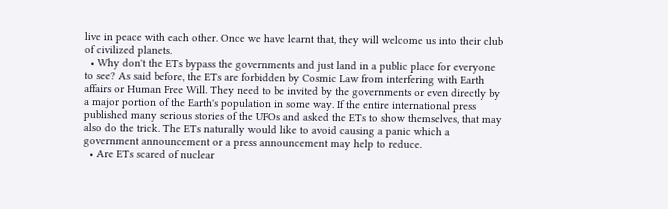live in peace with each other. Once we have learnt that, they will welcome us into their club of civilized planets.
  • Why don't the ETs bypass the governments and just land in a public place for everyone to see? As said before, the ETs are forbidden by Cosmic Law from interfering with Earth affairs or Human Free Will. They need to be invited by the governments or even directly by a major portion of the Earth's population in some way. If the entire international press published many serious stories of the UFOs and asked the ETs to show themselves, that may also do the trick. The ETs naturally would like to avoid causing a panic which a government announcement or a press announcement may help to reduce.
  • Are ETs scared of nuclear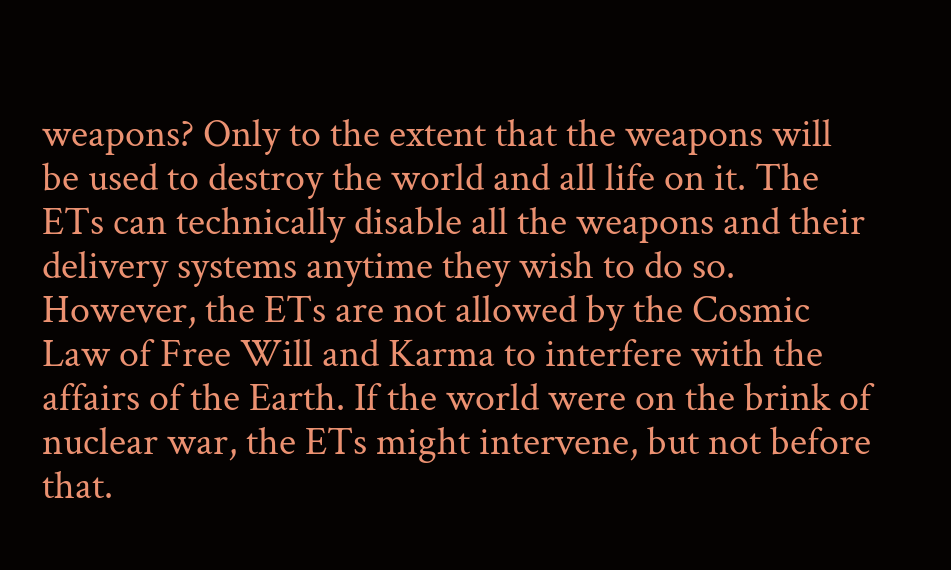weapons? Only to the extent that the weapons will be used to destroy the world and all life on it. The ETs can technically disable all the weapons and their delivery systems anytime they wish to do so. However, the ETs are not allowed by the Cosmic Law of Free Will and Karma to interfere with the affairs of the Earth. If the world were on the brink of nuclear war, the ETs might intervene, but not before that.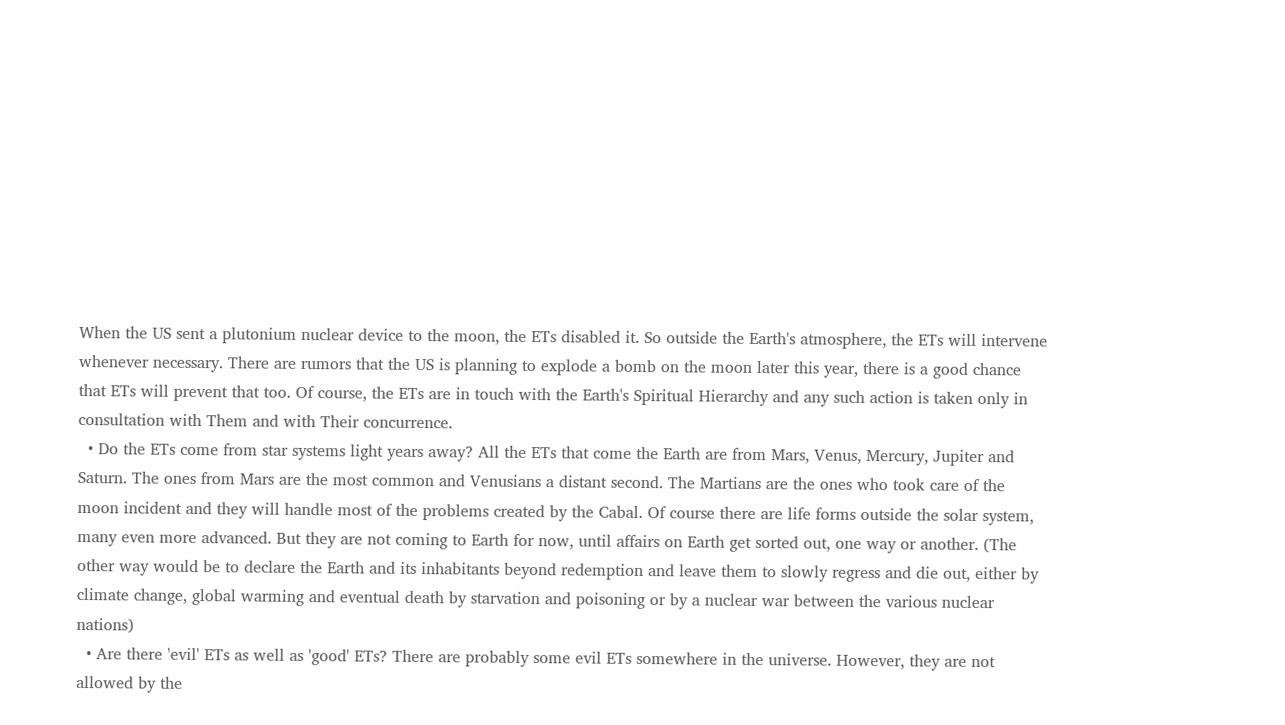When the US sent a plutonium nuclear device to the moon, the ETs disabled it. So outside the Earth's atmosphere, the ETs will intervene whenever necessary. There are rumors that the US is planning to explode a bomb on the moon later this year, there is a good chance that ETs will prevent that too. Of course, the ETs are in touch with the Earth's Spiritual Hierarchy and any such action is taken only in consultation with Them and with Their concurrence.
  • Do the ETs come from star systems light years away? All the ETs that come the Earth are from Mars, Venus, Mercury, Jupiter and Saturn. The ones from Mars are the most common and Venusians a distant second. The Martians are the ones who took care of the moon incident and they will handle most of the problems created by the Cabal. Of course there are life forms outside the solar system, many even more advanced. But they are not coming to Earth for now, until affairs on Earth get sorted out, one way or another. (The other way would be to declare the Earth and its inhabitants beyond redemption and leave them to slowly regress and die out, either by climate change, global warming and eventual death by starvation and poisoning or by a nuclear war between the various nuclear nations)
  • Are there 'evil' ETs as well as 'good' ETs? There are probably some evil ETs somewhere in the universe. However, they are not allowed by the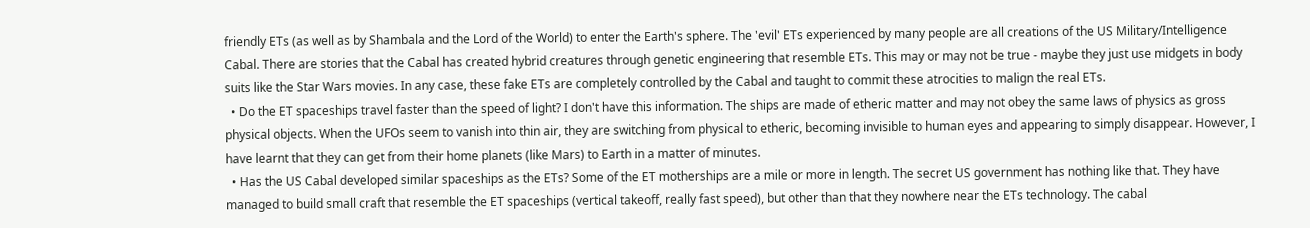friendly ETs (as well as by Shambala and the Lord of the World) to enter the Earth's sphere. The 'evil' ETs experienced by many people are all creations of the US Military/Intelligence Cabal. There are stories that the Cabal has created hybrid creatures through genetic engineering that resemble ETs. This may or may not be true - maybe they just use midgets in body suits like the Star Wars movies. In any case, these fake ETs are completely controlled by the Cabal and taught to commit these atrocities to malign the real ETs.
  • Do the ET spaceships travel faster than the speed of light? I don't have this information. The ships are made of etheric matter and may not obey the same laws of physics as gross physical objects. When the UFOs seem to vanish into thin air, they are switching from physical to etheric, becoming invisible to human eyes and appearing to simply disappear. However, I have learnt that they can get from their home planets (like Mars) to Earth in a matter of minutes.
  • Has the US Cabal developed similar spaceships as the ETs? Some of the ET motherships are a mile or more in length. The secret US government has nothing like that. They have managed to build small craft that resemble the ET spaceships (vertical takeoff, really fast speed), but other than that they nowhere near the ETs technology. The cabal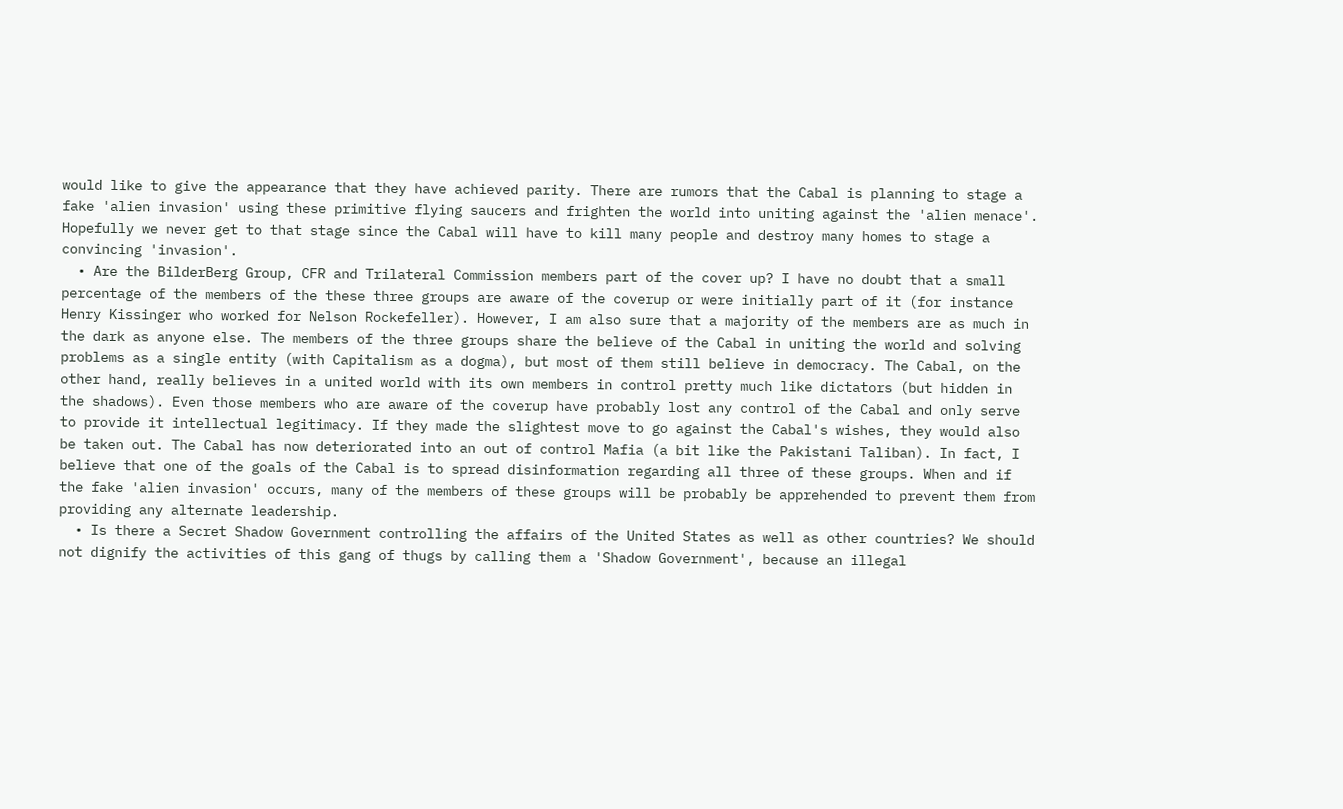would like to give the appearance that they have achieved parity. There are rumors that the Cabal is planning to stage a fake 'alien invasion' using these primitive flying saucers and frighten the world into uniting against the 'alien menace'. Hopefully we never get to that stage since the Cabal will have to kill many people and destroy many homes to stage a convincing 'invasion'.
  • Are the BilderBerg Group, CFR and Trilateral Commission members part of the cover up? I have no doubt that a small percentage of the members of the these three groups are aware of the coverup or were initially part of it (for instance Henry Kissinger who worked for Nelson Rockefeller). However, I am also sure that a majority of the members are as much in the dark as anyone else. The members of the three groups share the believe of the Cabal in uniting the world and solving problems as a single entity (with Capitalism as a dogma), but most of them still believe in democracy. The Cabal, on the other hand, really believes in a united world with its own members in control pretty much like dictators (but hidden in the shadows). Even those members who are aware of the coverup have probably lost any control of the Cabal and only serve to provide it intellectual legitimacy. If they made the slightest move to go against the Cabal's wishes, they would also be taken out. The Cabal has now deteriorated into an out of control Mafia (a bit like the Pakistani Taliban). In fact, I believe that one of the goals of the Cabal is to spread disinformation regarding all three of these groups. When and if the fake 'alien invasion' occurs, many of the members of these groups will be probably be apprehended to prevent them from providing any alternate leadership.
  • Is there a Secret Shadow Government controlling the affairs of the United States as well as other countries? We should not dignify the activities of this gang of thugs by calling them a 'Shadow Government', because an illegal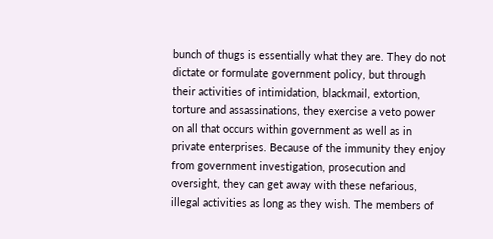bunch of thugs is essentially what they are. They do not dictate or formulate government policy, but through their activities of intimidation, blackmail, extortion, torture and assassinations, they exercise a veto power on all that occurs within government as well as in private enterprises. Because of the immunity they enjoy from government investigation, prosecution and oversight, they can get away with these nefarious, illegal activities as long as they wish. The members of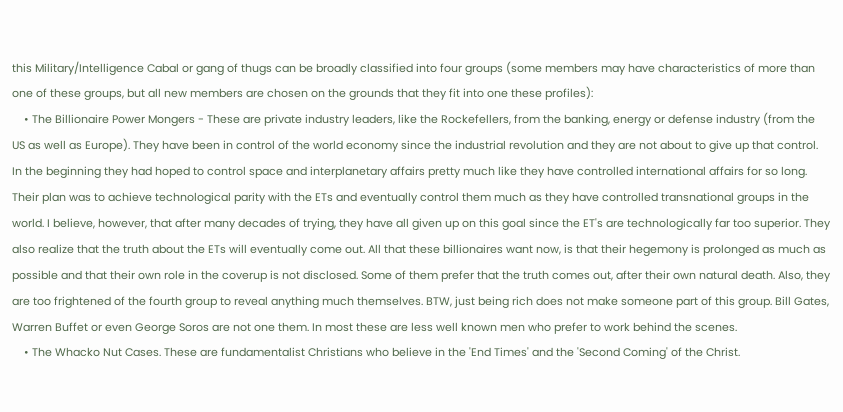this Military/Intelligence Cabal or gang of thugs can be broadly classified into four groups (some members may have characteristics of more than one of these groups, but all new members are chosen on the grounds that they fit into one these profiles):
    • The Billionaire Power Mongers - These are private industry leaders, like the Rockefellers, from the banking, energy or defense industry (from the US as well as Europe). They have been in control of the world economy since the industrial revolution and they are not about to give up that control. In the beginning they had hoped to control space and interplanetary affairs pretty much like they have controlled international affairs for so long. Their plan was to achieve technological parity with the ETs and eventually control them much as they have controlled transnational groups in the world. I believe, however, that after many decades of trying, they have all given up on this goal since the ET's are technologically far too superior. They also realize that the truth about the ETs will eventually come out. All that these billionaires want now, is that their hegemony is prolonged as much as possible and that their own role in the coverup is not disclosed. Some of them prefer that the truth comes out, after their own natural death. Also, they are too frightened of the fourth group to reveal anything much themselves. BTW, just being rich does not make someone part of this group. Bill Gates, Warren Buffet or even George Soros are not one them. In most these are less well known men who prefer to work behind the scenes.
    • The Whacko Nut Cases. These are fundamentalist Christians who believe in the 'End Times' and the 'Second Coming' of the Christ.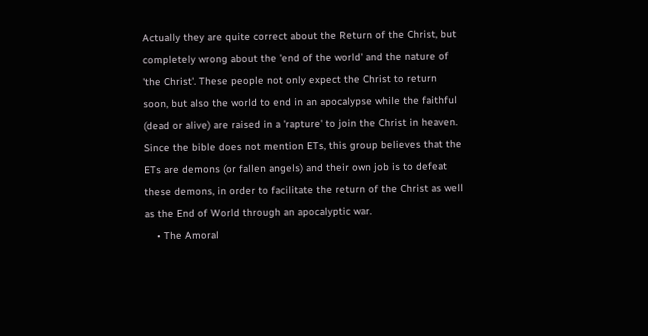Actually they are quite correct about the Return of the Christ, but completely wrong about the 'end of the world' and the nature of 'the Christ'. These people not only expect the Christ to return soon, but also the world to end in an apocalypse while the faithful (dead or alive) are raised in a 'rapture' to join the Christ in heaven. Since the bible does not mention ETs, this group believes that the ETs are demons (or fallen angels) and their own job is to defeat these demons, in order to facilitate the return of the Christ as well as the End of World through an apocalyptic war.
    • The Amoral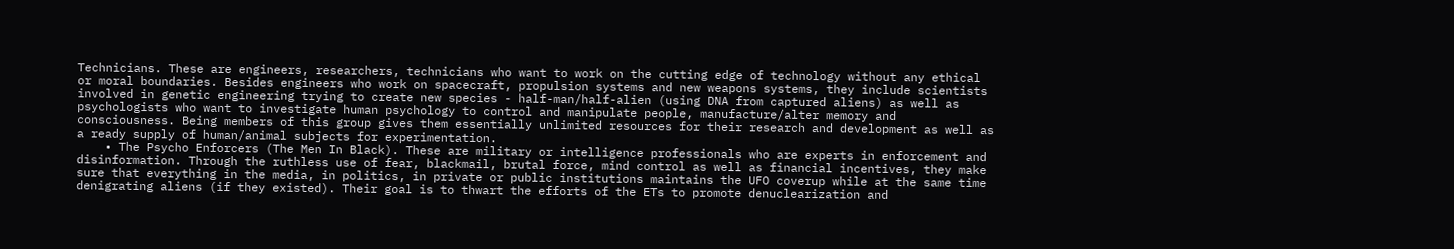Technicians. These are engineers, researchers, technicians who want to work on the cutting edge of technology without any ethical or moral boundaries. Besides engineers who work on spacecraft, propulsion systems and new weapons systems, they include scientists involved in genetic engineering trying to create new species - half-man/half-alien (using DNA from captured aliens) as well as psychologists who want to investigate human psychology to control and manipulate people, manufacture/alter memory and consciousness. Being members of this group gives them essentially unlimited resources for their research and development as well as a ready supply of human/animal subjects for experimentation.
    • The Psycho Enforcers (The Men In Black). These are military or intelligence professionals who are experts in enforcement and disinformation. Through the ruthless use of fear, blackmail, brutal force, mind control as well as financial incentives, they make sure that everything in the media, in politics, in private or public institutions maintains the UFO coverup while at the same time denigrating aliens (if they existed). Their goal is to thwart the efforts of the ETs to promote denuclearization and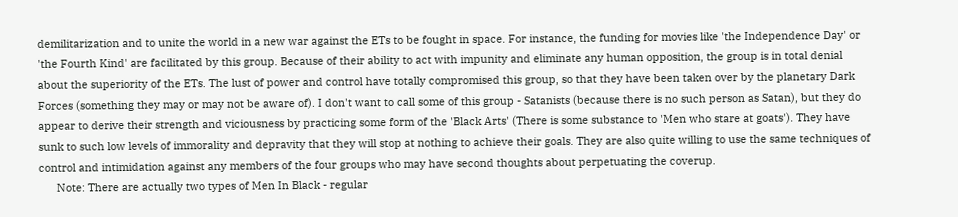demilitarization and to unite the world in a new war against the ETs to be fought in space. For instance, the funding for movies like 'the Independence Day' or 'the Fourth Kind' are facilitated by this group. Because of their ability to act with impunity and eliminate any human opposition, the group is in total denial about the superiority of the ETs. The lust of power and control have totally compromised this group, so that they have been taken over by the planetary Dark Forces (something they may or may not be aware of). I don't want to call some of this group - Satanists (because there is no such person as Satan), but they do appear to derive their strength and viciousness by practicing some form of the 'Black Arts' (There is some substance to 'Men who stare at goats'). They have sunk to such low levels of immorality and depravity that they will stop at nothing to achieve their goals. They are also quite willing to use the same techniques of control and intimidation against any members of the four groups who may have second thoughts about perpetuating the coverup.
      Note: There are actually two types of Men In Black - regular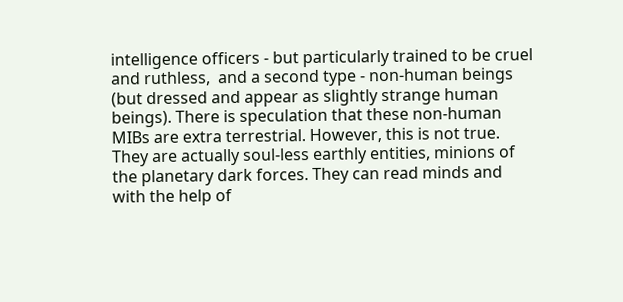intelligence officers - but particularly trained to be cruel and ruthless,  and a second type - non-human beings (but dressed and appear as slightly strange human beings). There is speculation that these non-human MIBs are extra terrestrial. However, this is not true. They are actually soul-less earthly entities, minions of the planetary dark forces. They can read minds and with the help of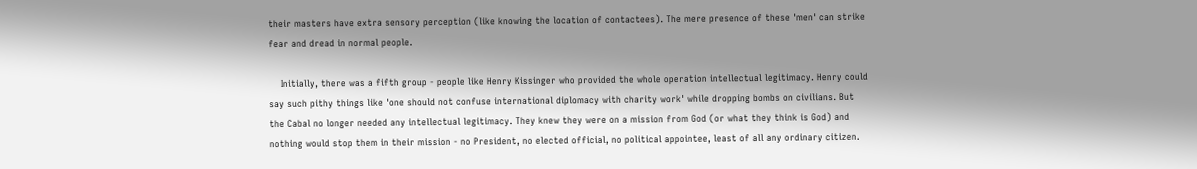their masters have extra sensory perception (like knowing the location of contactees). The mere presence of these 'men' can strike fear and dread in normal people.

    Initially, there was a fifth group - people like Henry Kissinger who provided the whole operation intellectual legitimacy. Henry could say such pithy things like 'one should not confuse international diplomacy with charity work' while dropping bombs on civilians. But the Cabal no longer needed any intellectual legitimacy. They knew they were on a mission from God (or what they think is God) and nothing would stop them in their mission - no President, no elected official, no political appointee, least of all any ordinary citizen.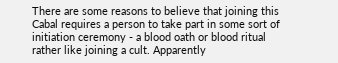There are some reasons to believe that joining this Cabal requires a person to take part in some sort of initiation ceremony - a blood oath or blood ritual rather like joining a cult. Apparently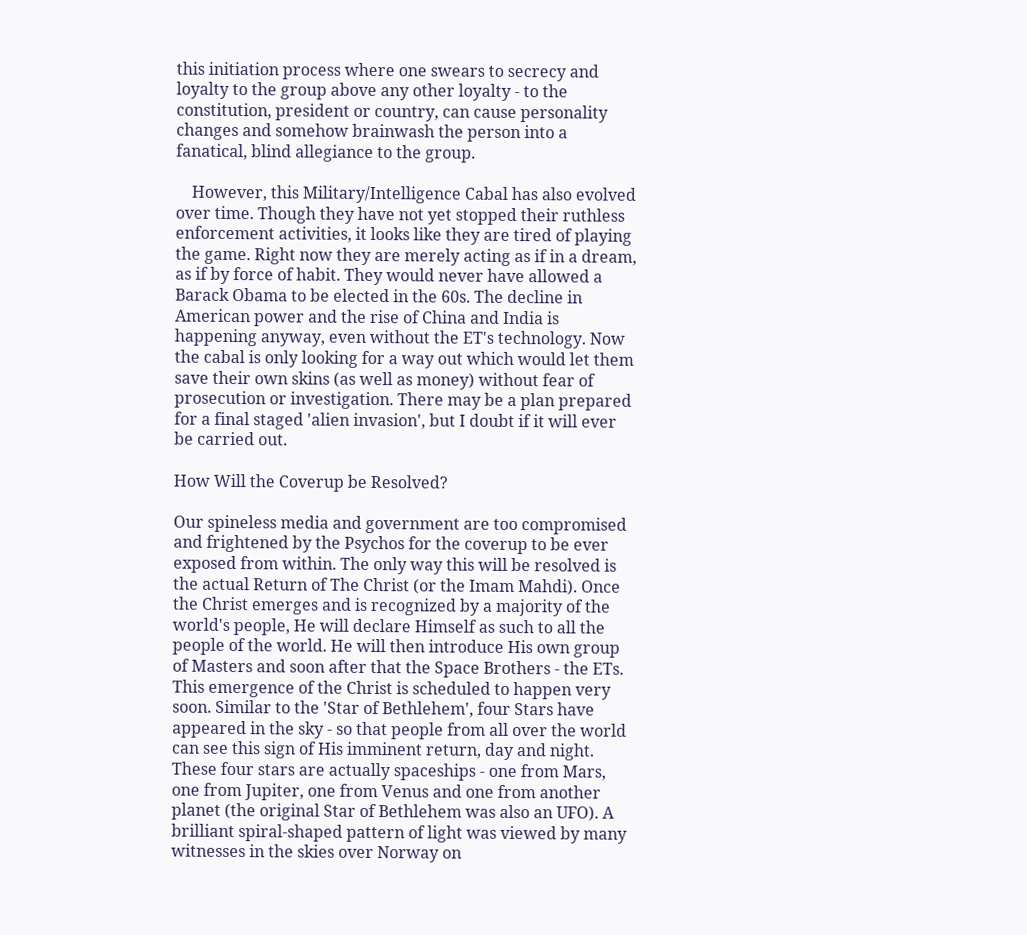this initiation process where one swears to secrecy and loyalty to the group above any other loyalty - to the constitution, president or country, can cause personality changes and somehow brainwash the person into a fanatical, blind allegiance to the group.

    However, this Military/Intelligence Cabal has also evolved over time. Though they have not yet stopped their ruthless enforcement activities, it looks like they are tired of playing the game. Right now they are merely acting as if in a dream, as if by force of habit. They would never have allowed a Barack Obama to be elected in the 60s. The decline in American power and the rise of China and India is happening anyway, even without the ET's technology. Now the cabal is only looking for a way out which would let them save their own skins (as well as money) without fear of prosecution or investigation. There may be a plan prepared for a final staged 'alien invasion', but I doubt if it will ever be carried out.

How Will the Coverup be Resolved?

Our spineless media and government are too compromised and frightened by the Psychos for the coverup to be ever exposed from within. The only way this will be resolved is the actual Return of The Christ (or the Imam Mahdi). Once the Christ emerges and is recognized by a majority of the world's people, He will declare Himself as such to all the people of the world. He will then introduce His own group of Masters and soon after that the Space Brothers - the ETs. This emergence of the Christ is scheduled to happen very soon. Similar to the 'Star of Bethlehem', four Stars have appeared in the sky - so that people from all over the world can see this sign of His imminent return, day and night. These four stars are actually spaceships - one from Mars, one from Jupiter, one from Venus and one from another planet (the original Star of Bethlehem was also an UFO). A brilliant spiral-shaped pattern of light was viewed by many witnesses in the skies over Norway on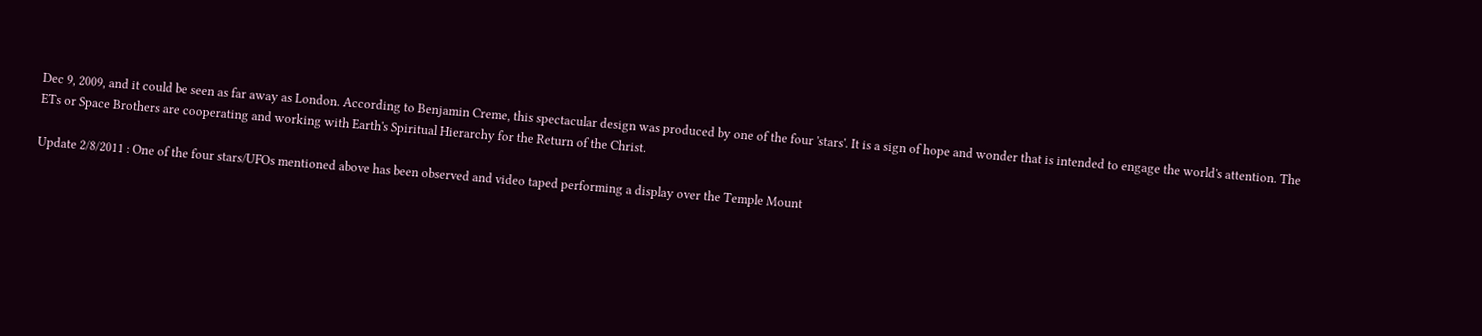Dec 9, 2009, and it could be seen as far away as London. According to Benjamin Creme, this spectacular design was produced by one of the four 'stars'. It is a sign of hope and wonder that is intended to engage the world's attention. The ETs or Space Brothers are cooperating and working with Earth's Spiritual Hierarchy for the Return of the Christ.

Update 2/8/2011 : One of the four stars/UFOs mentioned above has been observed and video taped performing a display over the Temple Mount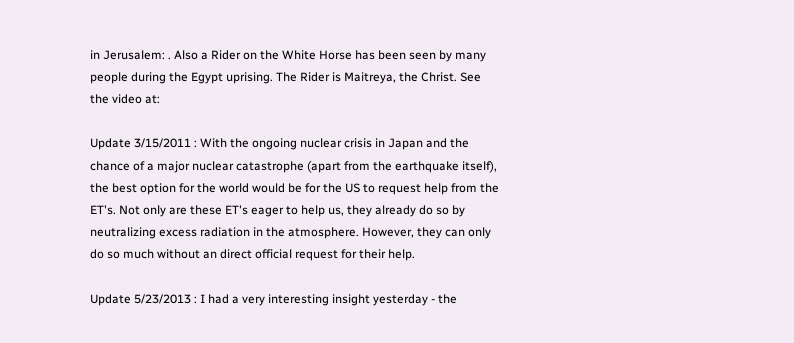in Jerusalem: . Also a Rider on the White Horse has been seen by many people during the Egypt uprising. The Rider is Maitreya, the Christ. See the video at:

Update 3/15/2011 : With the ongoing nuclear crisis in Japan and the chance of a major nuclear catastrophe (apart from the earthquake itself), the best option for the world would be for the US to request help from the ET's. Not only are these ET's eager to help us, they already do so by neutralizing excess radiation in the atmosphere. However, they can only do so much without an direct official request for their help.

Update 5/23/2013 : I had a very interesting insight yesterday - the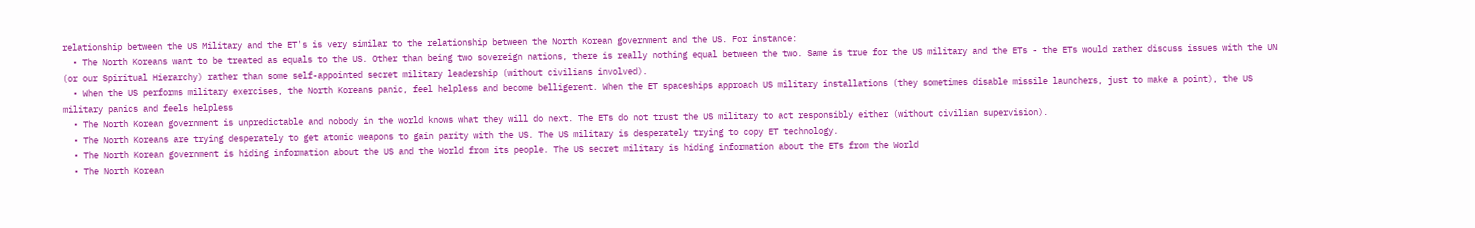relationship between the US Military and the ET's is very similar to the relationship between the North Korean government and the US. For instance:
  • The North Koreans want to be treated as equals to the US. Other than being two sovereign nations, there is really nothing equal between the two. Same is true for the US military and the ETs - the ETs would rather discuss issues with the UN (or our Spiritual Hierarchy) rather than some self-appointed secret military leadership (without civilians involved).
  • When the US performs military exercises, the North Koreans panic, feel helpless and become belligerent. When the ET spaceships approach US military installations (they sometimes disable missile launchers, just to make a point), the US military panics and feels helpless
  • The North Korean government is unpredictable and nobody in the world knows what they will do next. The ETs do not trust the US military to act responsibly either (without civilian supervision).
  • The North Koreans are trying desperately to get atomic weapons to gain parity with the US. The US military is desperately trying to copy ET technology.
  • The North Korean government is hiding information about the US and the World from its people. The US secret military is hiding information about the ETs from the World
  • The North Korean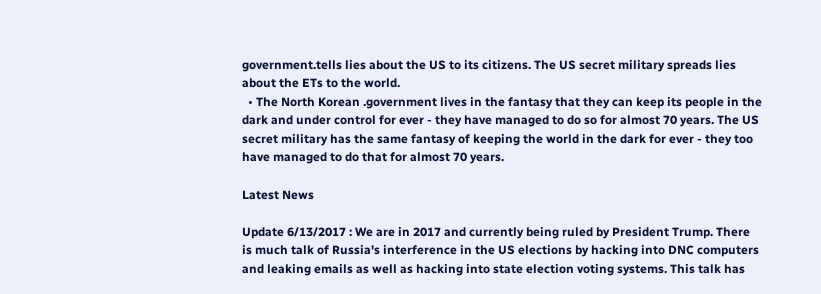government.tells lies about the US to its citizens. The US secret military spreads lies about the ETs to the world.
  • The North Korean .government lives in the fantasy that they can keep its people in the dark and under control for ever - they have managed to do so for almost 70 years. The US secret military has the same fantasy of keeping the world in the dark for ever - they too have managed to do that for almost 70 years.

Latest News

Update 6/13/2017 : We are in 2017 and currently being ruled by President Trump. There is much talk of Russia's interference in the US elections by hacking into DNC computers and leaking emails as well as hacking into state election voting systems. This talk has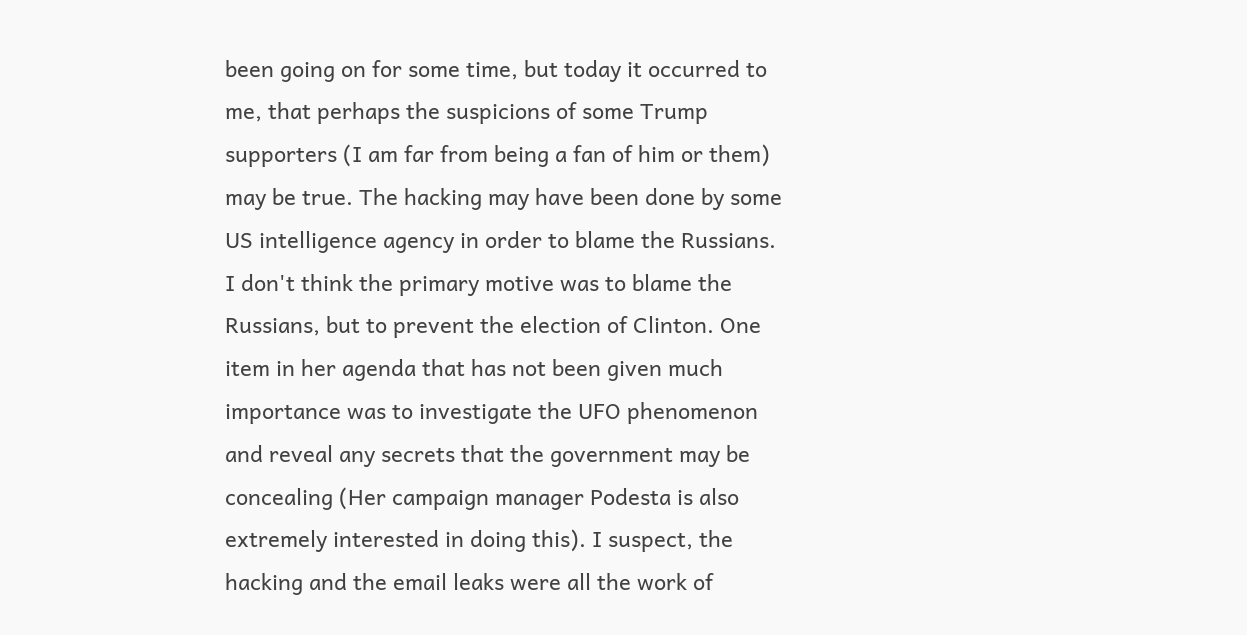been going on for some time, but today it occurred to me, that perhaps the suspicions of some Trump supporters (I am far from being a fan of him or them) may be true. The hacking may have been done by some US intelligence agency in order to blame the Russians. I don't think the primary motive was to blame the Russians, but to prevent the election of Clinton. One item in her agenda that has not been given much importance was to investigate the UFO phenomenon and reveal any secrets that the government may be concealing (Her campaign manager Podesta is also extremely interested in doing this). I suspect, the hacking and the email leaks were all the work of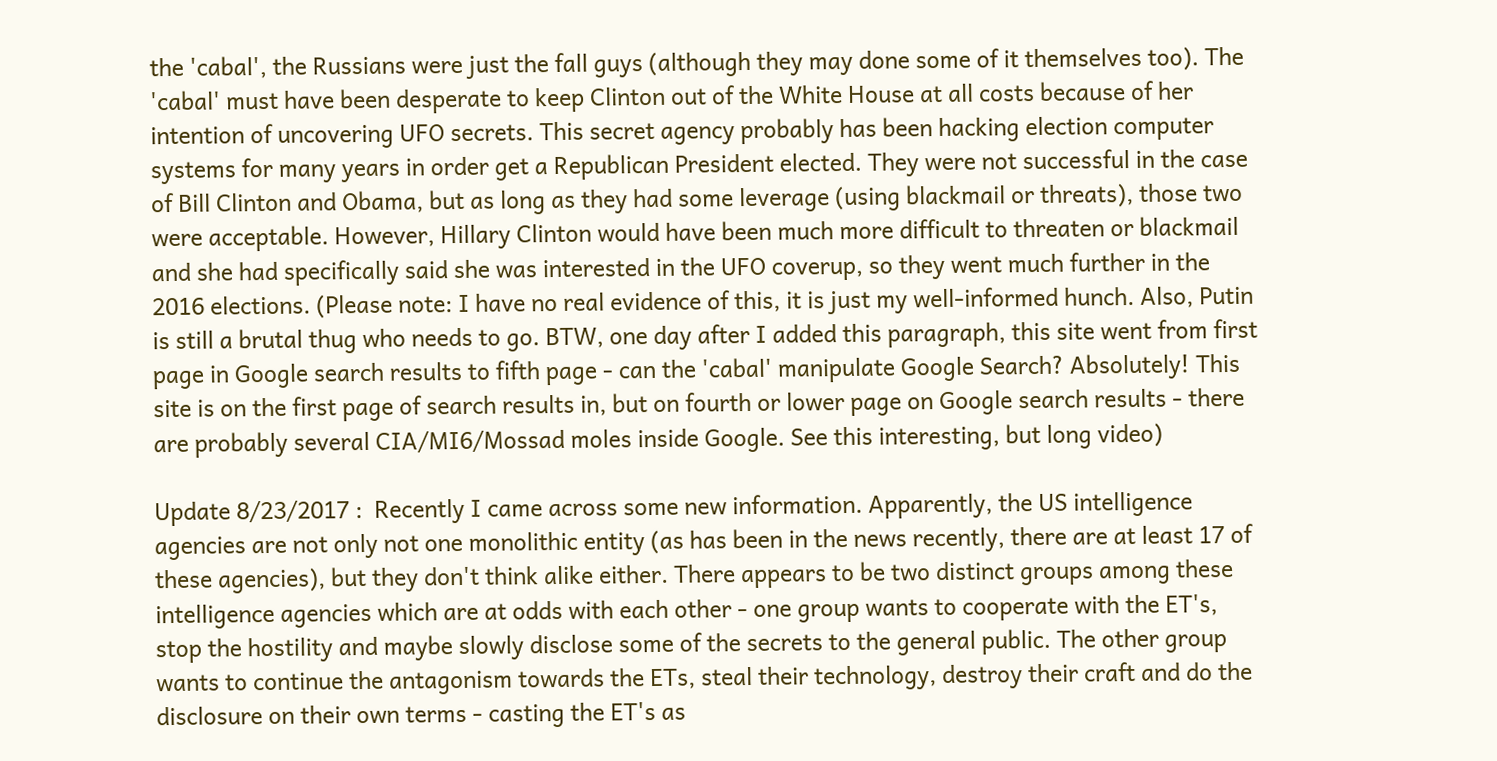the 'cabal', the Russians were just the fall guys (although they may done some of it themselves too). The 'cabal' must have been desperate to keep Clinton out of the White House at all costs because of her intention of uncovering UFO secrets. This secret agency probably has been hacking election computer systems for many years in order get a Republican President elected. They were not successful in the case of Bill Clinton and Obama, but as long as they had some leverage (using blackmail or threats), those two were acceptable. However, Hillary Clinton would have been much more difficult to threaten or blackmail and she had specifically said she was interested in the UFO coverup, so they went much further in the 2016 elections. (Please note: I have no real evidence of this, it is just my well-informed hunch. Also, Putin is still a brutal thug who needs to go. BTW, one day after I added this paragraph, this site went from first page in Google search results to fifth page - can the 'cabal' manipulate Google Search? Absolutely! This site is on the first page of search results in, but on fourth or lower page on Google search results - there are probably several CIA/MI6/Mossad moles inside Google. See this interesting, but long video)

Update 8/23/2017 :  Recently I came across some new information. Apparently, the US intelligence agencies are not only not one monolithic entity (as has been in the news recently, there are at least 17 of these agencies), but they don't think alike either. There appears to be two distinct groups among these intelligence agencies which are at odds with each other - one group wants to cooperate with the ET's,  stop the hostility and maybe slowly disclose some of the secrets to the general public. The other group wants to continue the antagonism towards the ETs, steal their technology, destroy their craft and do the disclosure on their own terms - casting the ET's as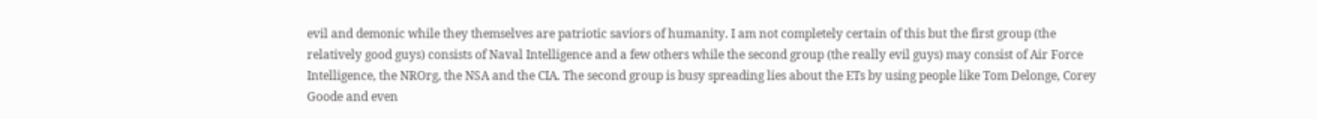evil and demonic while they themselves are patriotic saviors of humanity. I am not completely certain of this but the first group (the relatively good guys) consists of Naval Intelligence and a few others while the second group (the really evil guys) may consist of Air Force Intelligence, the NROrg, the NSA and the CIA. The second group is busy spreading lies about the ETs by using people like Tom Delonge, Corey Goode and even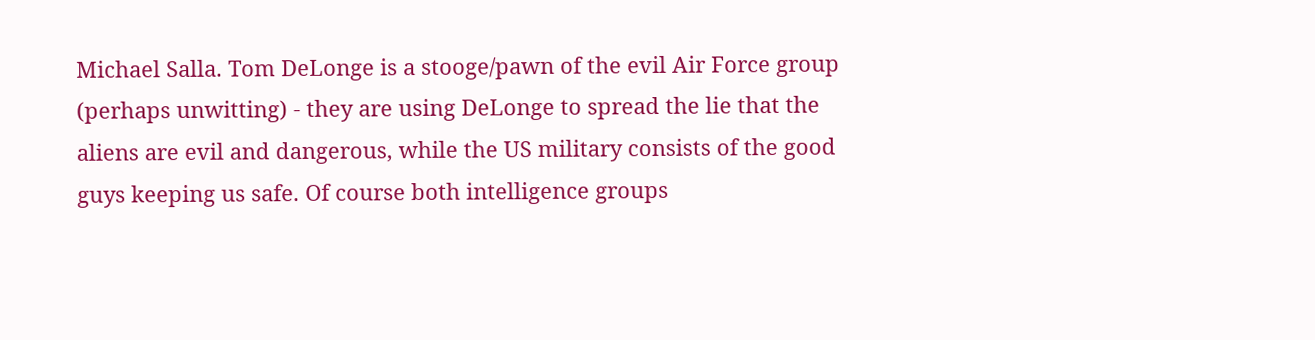Michael Salla. Tom DeLonge is a stooge/pawn of the evil Air Force group (perhaps unwitting) - they are using DeLonge to spread the lie that the aliens are evil and dangerous, while the US military consists of the good guys keeping us safe. Of course both intelligence groups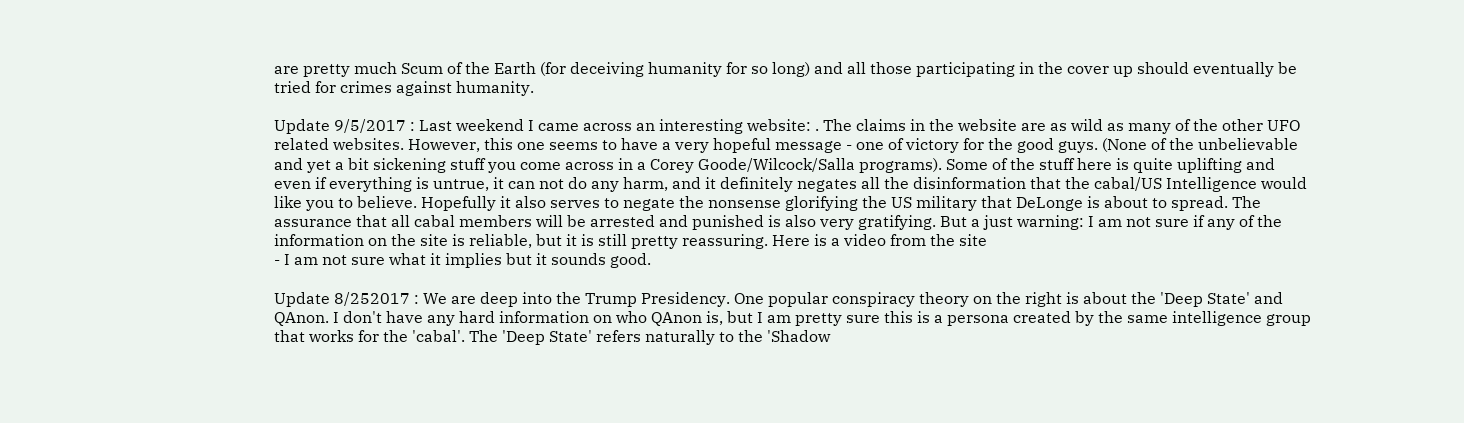are pretty much Scum of the Earth (for deceiving humanity for so long) and all those participating in the cover up should eventually be tried for crimes against humanity.

Update 9/5/2017 : Last weekend I came across an interesting website: . The claims in the website are as wild as many of the other UFO related websites. However, this one seems to have a very hopeful message - one of victory for the good guys. (None of the unbelievable and yet a bit sickening stuff you come across in a Corey Goode/Wilcock/Salla programs). Some of the stuff here is quite uplifting and even if everything is untrue, it can not do any harm, and it definitely negates all the disinformation that the cabal/US Intelligence would like you to believe. Hopefully it also serves to negate the nonsense glorifying the US military that DeLonge is about to spread. The assurance that all cabal members will be arrested and punished is also very gratifying. But a just warning: I am not sure if any of the information on the site is reliable, but it is still pretty reassuring. Here is a video from the site
- I am not sure what it implies but it sounds good.

Update 8/252017 : We are deep into the Trump Presidency. One popular conspiracy theory on the right is about the 'Deep State' and QAnon. I don't have any hard information on who QAnon is, but I am pretty sure this is a persona created by the same intelligence group that works for the 'cabal'. The 'Deep State' refers naturally to the 'Shadow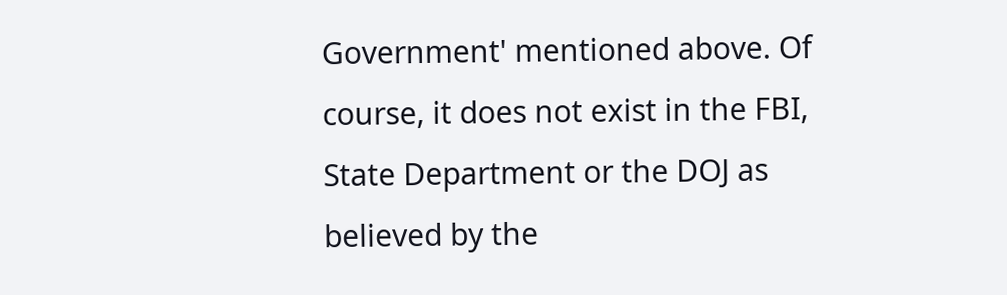Government' mentioned above. Of course, it does not exist in the FBI, State Department or the DOJ as believed by the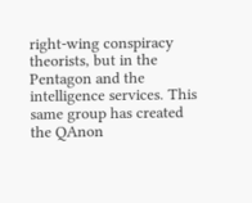right-wing conspiracy theorists, but in the Pentagon and the intelligence services. This same group has created the QAnon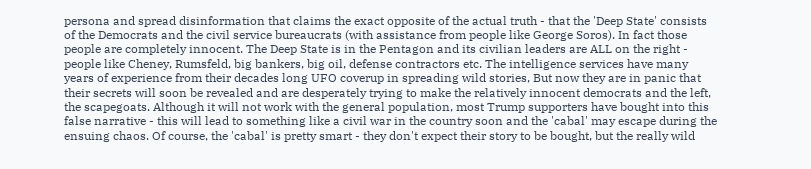persona and spread disinformation that claims the exact opposite of the actual truth - that the 'Deep State' consists of the Democrats and the civil service bureaucrats (with assistance from people like George Soros). In fact those people are completely innocent. The Deep State is in the Pentagon and its civilian leaders are ALL on the right - people like Cheney, Rumsfeld, big bankers, big oil, defense contractors etc. The intelligence services have many years of experience from their decades long UFO coverup in spreading wild stories, But now they are in panic that their secrets will soon be revealed and are desperately trying to make the relatively innocent democrats and the left, the scapegoats. Although it will not work with the general population, most Trump supporters have bought into this false narrative - this will lead to something like a civil war in the country soon and the 'cabal' may escape during the ensuing chaos. Of course, the 'cabal' is pretty smart - they don't expect their story to be bought, but the really wild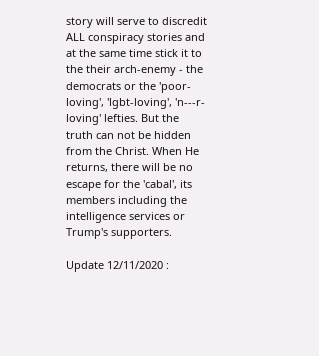story will serve to discredit ALL conspiracy stories and at the same time stick it to the their arch-enemy - the democrats or the 'poor-loving', 'lgbt-loving', 'n---r-loving' lefties. But the truth can not be hidden from the Christ. When He returns, there will be no escape for the 'cabal', its members including the intelligence services or Trump's supporters.

Update 12/11/2020 :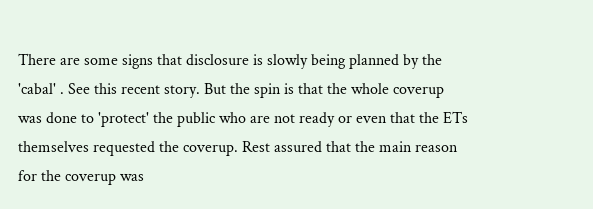There are some signs that disclosure is slowly being planned by the 'cabal' . See this recent story. But the spin is that the whole coverup was done to 'protect' the public who are not ready or even that the ETs themselves requested the coverup. Rest assured that the main reason for the coverup was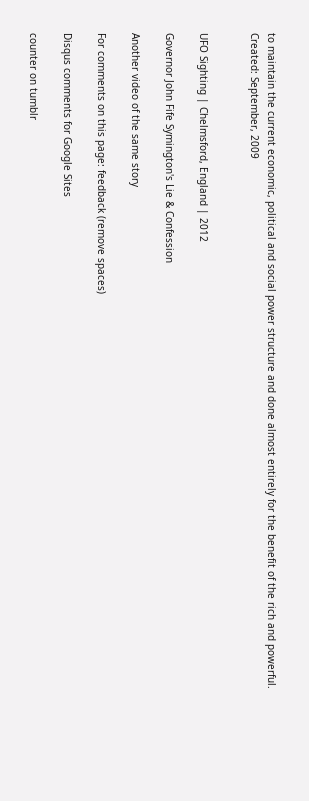to maintain the current economic, political and social power structure and done almost entirely for the benefit of the rich and powerful.
Created: September, 2009


UFO Sighting | Chelmsford, England | 2012

Governor John Fife Symington's Lie & Confession

Another video of the same story

For comments on this page: feedback (remove spaces)

Disqus comments for Google Sites

counter on tumblr